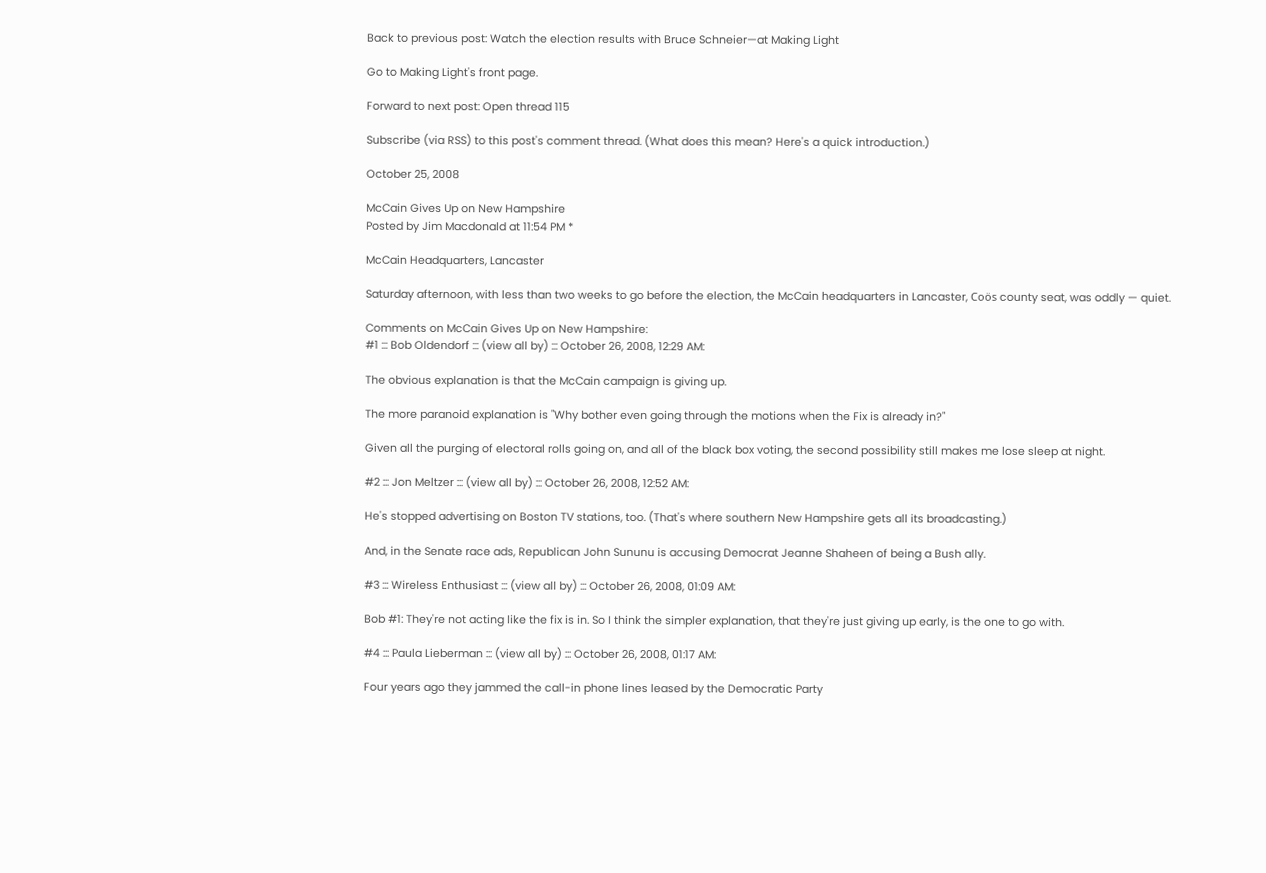Back to previous post: Watch the election results with Bruce Schneier—at Making Light

Go to Making Light's front page.

Forward to next post: Open thread 115

Subscribe (via RSS) to this post's comment thread. (What does this mean? Here's a quick introduction.)

October 25, 2008

McCain Gives Up on New Hampshire
Posted by Jim Macdonald at 11:54 PM *

McCain Headquarters, Lancaster

Saturday afternoon, with less than two weeks to go before the election, the McCain headquarters in Lancaster, Coös county seat, was oddly — quiet.

Comments on McCain Gives Up on New Hampshire:
#1 ::: Bob Oldendorf ::: (view all by) ::: October 26, 2008, 12:29 AM:

The obvious explanation is that the McCain campaign is giving up.

The more paranoid explanation is "Why bother even going through the motions when the Fix is already in?"

Given all the purging of electoral rolls going on, and all of the black box voting, the second possibility still makes me lose sleep at night.

#2 ::: Jon Meltzer ::: (view all by) ::: October 26, 2008, 12:52 AM:

He's stopped advertising on Boston TV stations, too. (That's where southern New Hampshire gets all its broadcasting.)

And, in the Senate race ads, Republican John Sununu is accusing Democrat Jeanne Shaheen of being a Bush ally.

#3 ::: Wireless Enthusiast ::: (view all by) ::: October 26, 2008, 01:09 AM:

Bob #1: They're not acting like the fix is in. So I think the simpler explanation, that they're just giving up early, is the one to go with.

#4 ::: Paula Lieberman ::: (view all by) ::: October 26, 2008, 01:17 AM:

Four years ago they jammed the call-in phone lines leased by the Democratic Party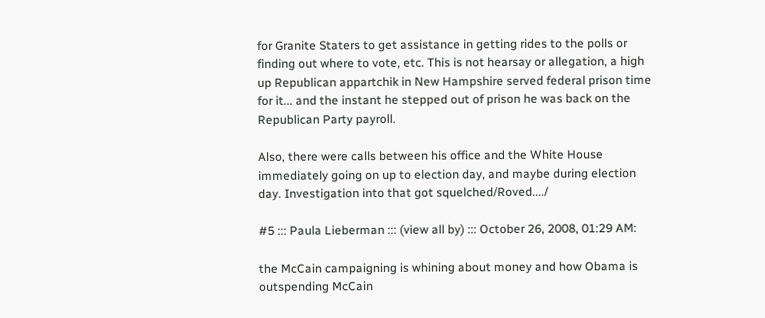for Granite Staters to get assistance in getting rides to the polls or finding out where to vote, etc. This is not hearsay or allegation, a high up Republican appartchik in New Hampshire served federal prison time for it... and the instant he stepped out of prison he was back on the Republican Party payroll.

Also, there were calls between his office and the White House immediately going on up to election day, and maybe during election day. Investigation into that got squelched/Roved..../

#5 ::: Paula Lieberman ::: (view all by) ::: October 26, 2008, 01:29 AM:

the McCain campaigning is whining about money and how Obama is outspending McCain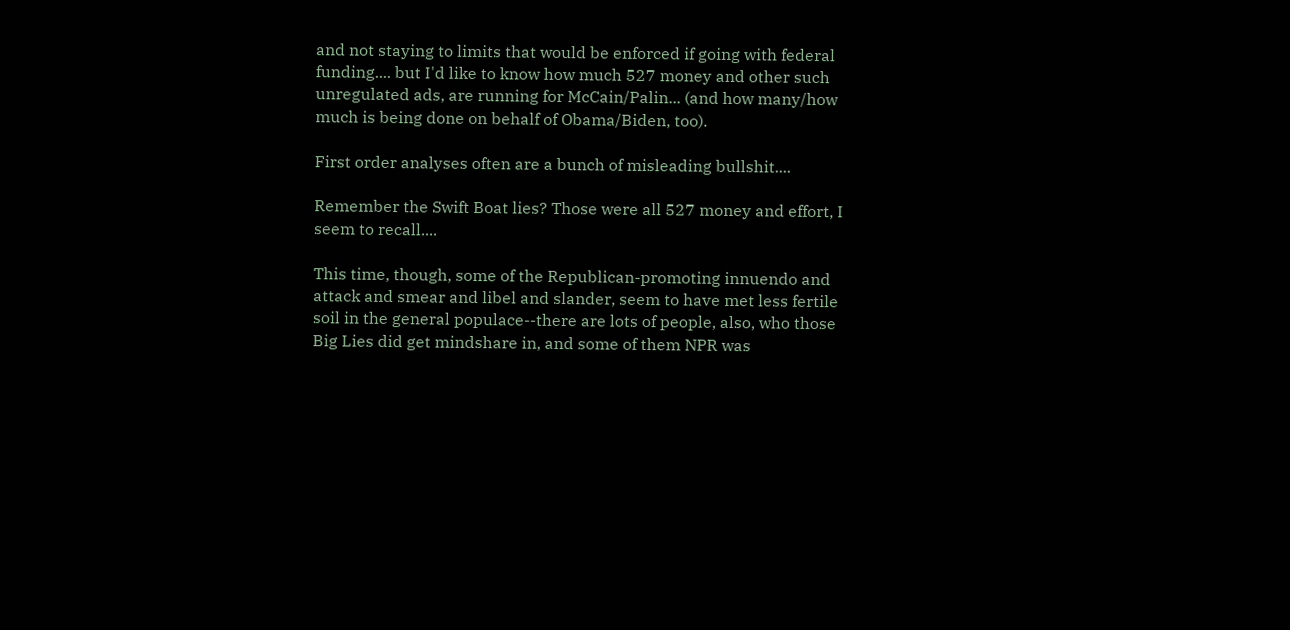and not staying to limits that would be enforced if going with federal funding.... but I'd like to know how much 527 money and other such unregulated ads, are running for McCain/Palin... (and how many/how much is being done on behalf of Obama/Biden, too).

First order analyses often are a bunch of misleading bullshit....

Remember the Swift Boat lies? Those were all 527 money and effort, I seem to recall....

This time, though, some of the Republican-promoting innuendo and attack and smear and libel and slander, seem to have met less fertile soil in the general populace--there are lots of people, also, who those Big Lies did get mindshare in, and some of them NPR was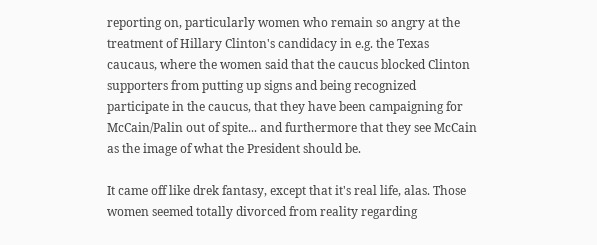reporting on, particularly women who remain so angry at the treatment of Hillary Clinton's candidacy in e.g. the Texas caucaus, where the women said that the caucus blocked Clinton supporters from putting up signs and being recognized participate in the caucus, that they have been campaigning for McCain/Palin out of spite... and furthermore that they see McCain as the image of what the President should be.

It came off like drek fantasy, except that it's real life, alas. Those women seemed totally divorced from reality regarding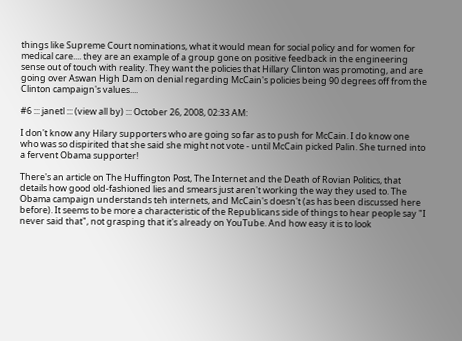things like Supreme Court nominations, what it would mean for social policy and for women for medical care.... they are an example of a group gone on positive feedback in the engineering sense out of touch with reality. They want the policies that Hillary Clinton was promoting, and are going over Aswan High Dam on denial regarding McCain's policies being 90 degrees off from the Clinton campaign's values....

#6 ::: janetl ::: (view all by) ::: October 26, 2008, 02:33 AM:

I don't know any Hilary supporters who are going so far as to push for McCain. I do know one who was so dispirited that she said she might not vote - until McCain picked Palin. She turned into a fervent Obama supporter!

There's an article on The Huffington Post, The Internet and the Death of Rovian Politics, that details how good old-fashioned lies and smears just aren't working the way they used to. The Obama campaign understands teh internets, and McCain's doesn't (as has been discussed here before). It seems to be more a characteristic of the Republicans side of things to hear people say "I never said that", not grasping that it's already on YouTube. And how easy it is to look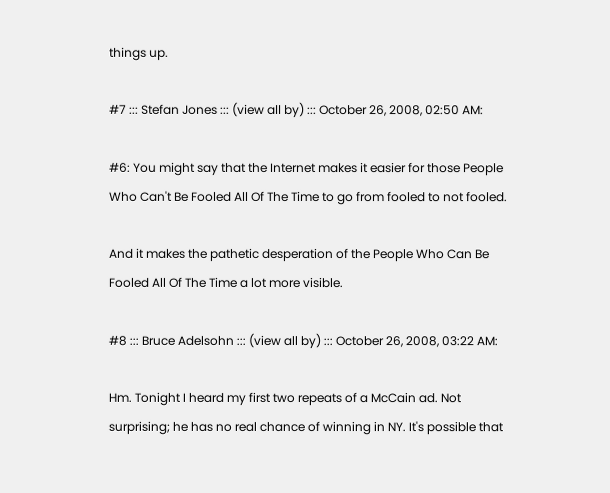things up.

#7 ::: Stefan Jones ::: (view all by) ::: October 26, 2008, 02:50 AM:

#6: You might say that the Internet makes it easier for those People Who Can't Be Fooled All Of The Time to go from fooled to not fooled.

And it makes the pathetic desperation of the People Who Can Be Fooled All Of The Time a lot more visible.

#8 ::: Bruce Adelsohn ::: (view all by) ::: October 26, 2008, 03:22 AM:

Hm. Tonight I heard my first two repeats of a McCain ad. Not surprising; he has no real chance of winning in NY. It's possible that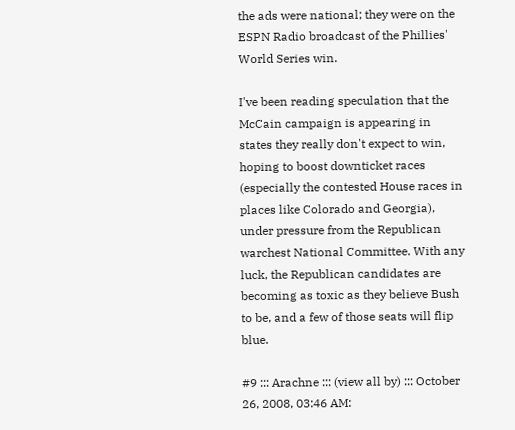the ads were national; they were on the ESPN Radio broadcast of the Phillies' World Series win.

I've been reading speculation that the McCain campaign is appearing in states they really don't expect to win, hoping to boost downticket races (especially the contested House races in places like Colorado and Georgia), under pressure from the Republican warchest National Committee. With any luck, the Republican candidates are becoming as toxic as they believe Bush to be, and a few of those seats will flip blue.

#9 ::: Arachne ::: (view all by) ::: October 26, 2008, 03:46 AM: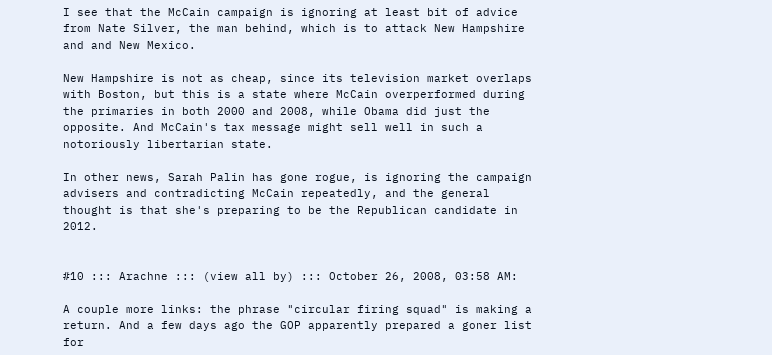I see that the McCain campaign is ignoring at least bit of advice from Nate Silver, the man behind, which is to attack New Hampshire and and New Mexico.

New Hampshire is not as cheap, since its television market overlaps with Boston, but this is a state where McCain overperformed during the primaries in both 2000 and 2008, while Obama did just the opposite. And McCain's tax message might sell well in such a notoriously libertarian state.

In other news, Sarah Palin has gone rogue, is ignoring the campaign advisers and contradicting McCain repeatedly, and the general thought is that she's preparing to be the Republican candidate in 2012.


#10 ::: Arachne ::: (view all by) ::: October 26, 2008, 03:58 AM:

A couple more links: the phrase "circular firing squad" is making a return. And a few days ago the GOP apparently prepared a goner list for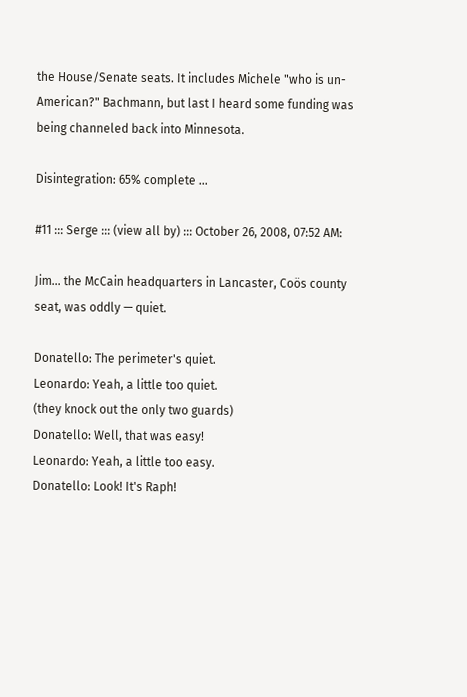the House/Senate seats. It includes Michele "who is un-American?" Bachmann, but last I heard some funding was being channeled back into Minnesota.

Disintegration: 65% complete ...

#11 ::: Serge ::: (view all by) ::: October 26, 2008, 07:52 AM:

Jim... the McCain headquarters in Lancaster, Coös county seat, was oddly — quiet.

Donatello: The perimeter's quiet.
Leonardo: Yeah, a little too quiet.
(they knock out the only two guards)
Donatello: Well, that was easy!
Leonardo: Yeah, a little too easy.
Donatello: Look! It's Raph!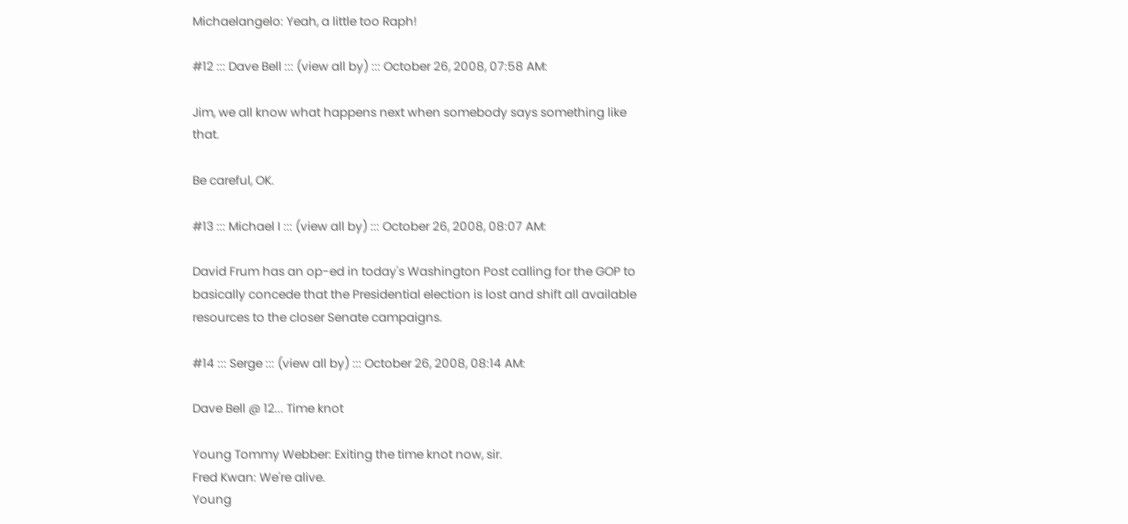Michaelangelo: Yeah, a little too Raph!

#12 ::: Dave Bell ::: (view all by) ::: October 26, 2008, 07:58 AM:

Jim, we all know what happens next when somebody says something like that.

Be careful, OK.

#13 ::: Michael I ::: (view all by) ::: October 26, 2008, 08:07 AM:

David Frum has an op-ed in today's Washington Post calling for the GOP to basically concede that the Presidential election is lost and shift all available resources to the closer Senate campaigns.

#14 ::: Serge ::: (view all by) ::: October 26, 2008, 08:14 AM:

Dave Bell @ 12... Time knot

Young Tommy Webber: Exiting the time knot now, sir.
Fred Kwan: We're alive.
Young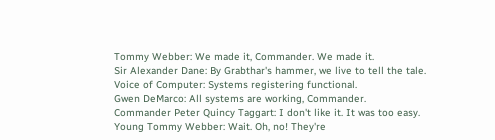Tommy Webber: We made it, Commander. We made it.
Sir Alexander Dane: By Grabthar's hammer, we live to tell the tale.
Voice of Computer: Systems registering functional.
Gwen DeMarco: All systems are working, Commander.
Commander Peter Quincy Taggart: I don't like it. It was too easy.
Young Tommy Webber: Wait. Oh, no! They're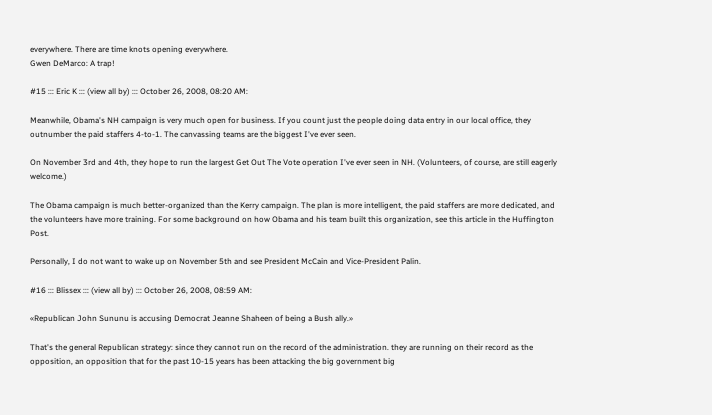everywhere. There are time knots opening everywhere.
Gwen DeMarco: A trap!

#15 ::: Eric K ::: (view all by) ::: October 26, 2008, 08:20 AM:

Meanwhile, Obama's NH campaign is very much open for business. If you count just the people doing data entry in our local office, they outnumber the paid staffers 4-to-1. The canvassing teams are the biggest I've ever seen.

On November 3rd and 4th, they hope to run the largest Get Out The Vote operation I've ever seen in NH. (Volunteers, of course, are still eagerly welcome.)

The Obama campaign is much better-organized than the Kerry campaign. The plan is more intelligent, the paid staffers are more dedicated, and the volunteers have more training. For some background on how Obama and his team built this organization, see this article in the Huffington Post.

Personally, I do not want to wake up on November 5th and see President McCain and Vice-President Palin.

#16 ::: Blissex ::: (view all by) ::: October 26, 2008, 08:59 AM:

«Republican John Sununu is accusing Democrat Jeanne Shaheen of being a Bush ally.»

That's the general Republican strategy: since they cannot run on the record of the administration. they are running on their record as the opposition, an opposition that for the past 10-15 years has been attacking the big government big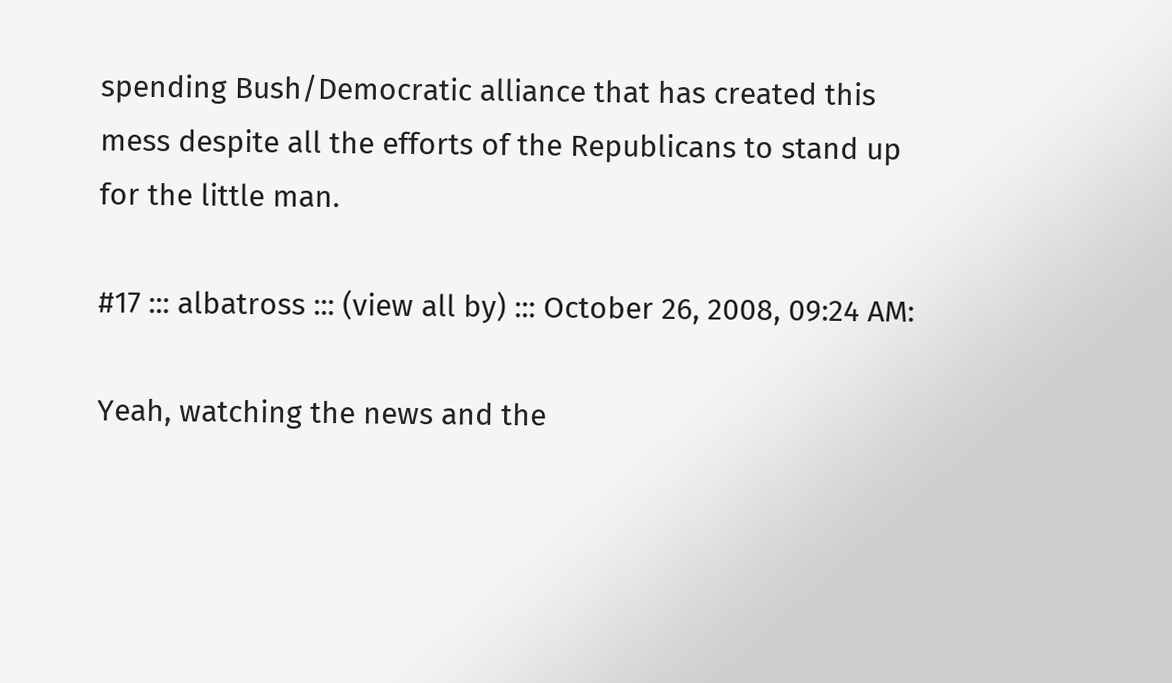spending Bush/Democratic alliance that has created this mess despite all the efforts of the Republicans to stand up for the little man.

#17 ::: albatross ::: (view all by) ::: October 26, 2008, 09:24 AM:

Yeah, watching the news and the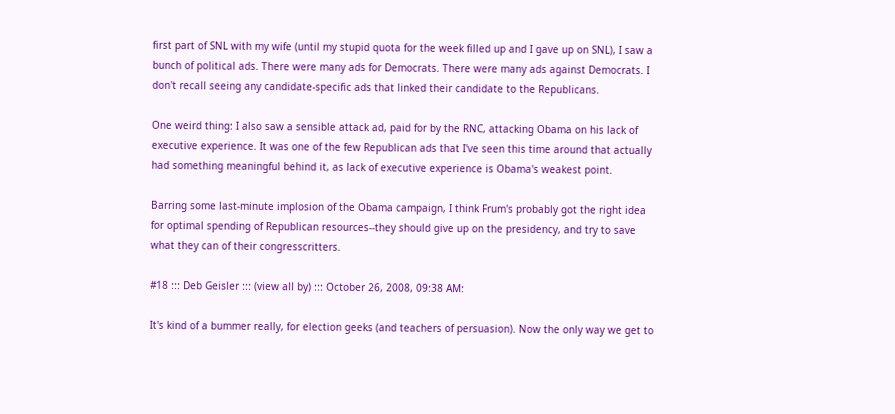first part of SNL with my wife (until my stupid quota for the week filled up and I gave up on SNL), I saw a bunch of political ads. There were many ads for Democrats. There were many ads against Democrats. I don't recall seeing any candidate-specific ads that linked their candidate to the Republicans.

One weird thing: I also saw a sensible attack ad, paid for by the RNC, attacking Obama on his lack of executive experience. It was one of the few Republican ads that I've seen this time around that actually had something meaningful behind it, as lack of executive experience is Obama's weakest point.

Barring some last-minute implosion of the Obama campaign, I think Frum's probably got the right idea for optimal spending of Republican resources--they should give up on the presidency, and try to save what they can of their congresscritters.

#18 ::: Deb Geisler ::: (view all by) ::: October 26, 2008, 09:38 AM:

It's kind of a bummer really, for election geeks (and teachers of persuasion). Now the only way we get to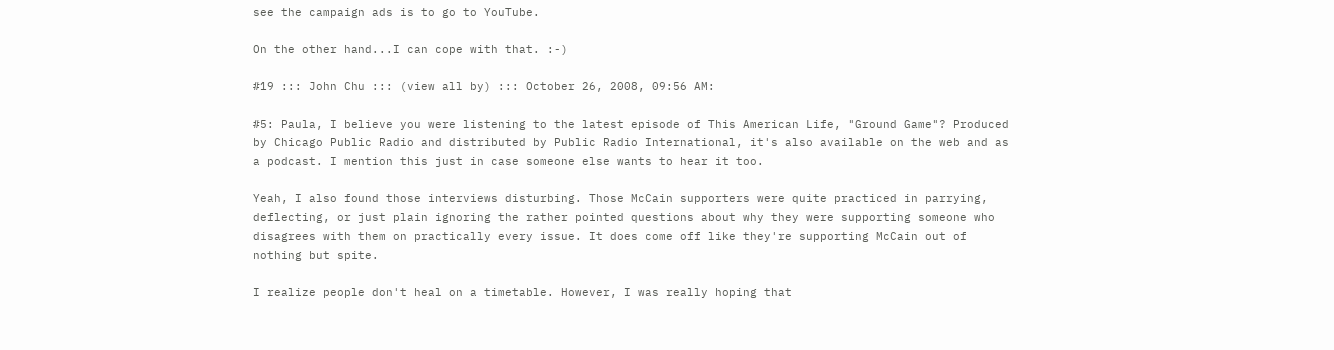see the campaign ads is to go to YouTube.

On the other hand...I can cope with that. :-)

#19 ::: John Chu ::: (view all by) ::: October 26, 2008, 09:56 AM:

#5: Paula, I believe you were listening to the latest episode of This American Life, "Ground Game"? Produced by Chicago Public Radio and distributed by Public Radio International, it's also available on the web and as a podcast. I mention this just in case someone else wants to hear it too.

Yeah, I also found those interviews disturbing. Those McCain supporters were quite practiced in parrying, deflecting, or just plain ignoring the rather pointed questions about why they were supporting someone who disagrees with them on practically every issue. It does come off like they're supporting McCain out of nothing but spite.

I realize people don't heal on a timetable. However, I was really hoping that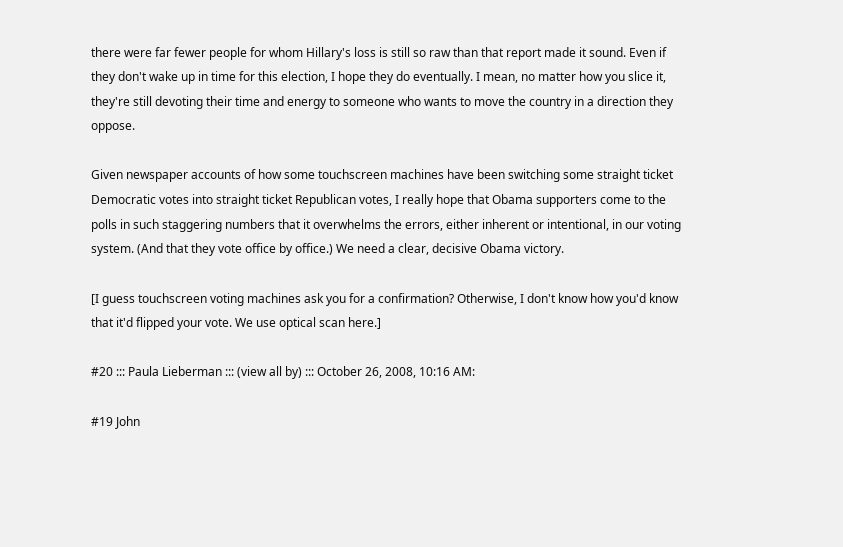there were far fewer people for whom Hillary's loss is still so raw than that report made it sound. Even if they don't wake up in time for this election, I hope they do eventually. I mean, no matter how you slice it, they're still devoting their time and energy to someone who wants to move the country in a direction they oppose.

Given newspaper accounts of how some touchscreen machines have been switching some straight ticket Democratic votes into straight ticket Republican votes, I really hope that Obama supporters come to the polls in such staggering numbers that it overwhelms the errors, either inherent or intentional, in our voting system. (And that they vote office by office.) We need a clear, decisive Obama victory.

[I guess touchscreen voting machines ask you for a confirmation? Otherwise, I don't know how you'd know that it'd flipped your vote. We use optical scan here.]

#20 ::: Paula Lieberman ::: (view all by) ::: October 26, 2008, 10:16 AM:

#19 John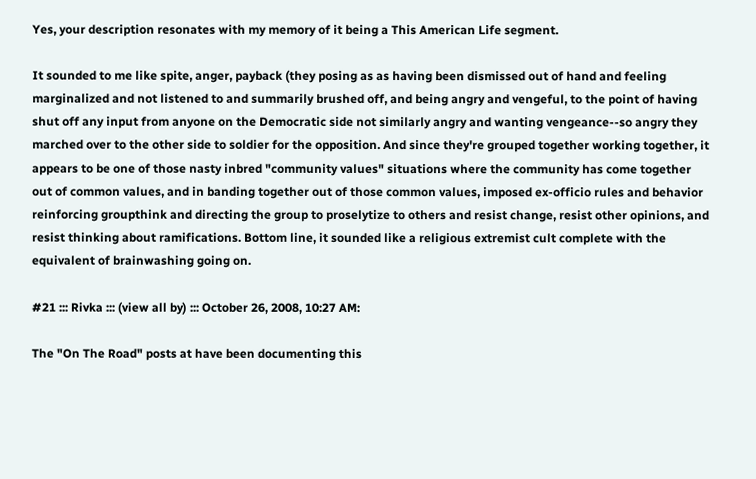Yes, your description resonates with my memory of it being a This American Life segment.

It sounded to me like spite, anger, payback (they posing as as having been dismissed out of hand and feeling marginalized and not listened to and summarily brushed off, and being angry and vengeful, to the point of having shut off any input from anyone on the Democratic side not similarly angry and wanting vengeance--so angry they marched over to the other side to soldier for the opposition. And since they're grouped together working together, it appears to be one of those nasty inbred "community values" situations where the community has come together out of common values, and in banding together out of those common values, imposed ex-officio rules and behavior reinforcing groupthink and directing the group to proselytize to others and resist change, resist other opinions, and resist thinking about ramifications. Bottom line, it sounded like a religious extremist cult complete with the equivalent of brainwashing going on.

#21 ::: Rivka ::: (view all by) ::: October 26, 2008, 10:27 AM:

The "On The Road" posts at have been documenting this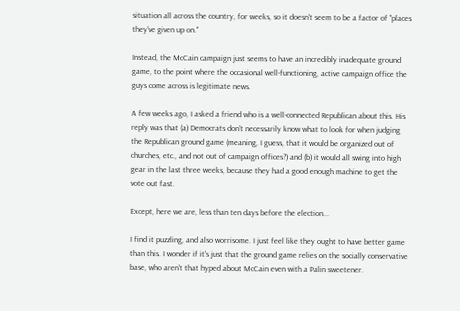situation all across the country, for weeks, so it doesn't seem to be a factor of "places they've given up on."

Instead, the McCain campaign just seems to have an incredibly inadequate ground game, to the point where the occasional well-functioning, active campaign office the guys come across is legitimate news.

A few weeks ago, I asked a friend who is a well-connected Republican about this. His reply was that (a) Democrats don't necessarily know what to look for when judging the Republican ground game (meaning, I guess, that it would be organized out of churches, etc., and not out of campaign offices?) and (b) it would all swing into high gear in the last three weeks, because they had a good enough machine to get the vote out fast.

Except, here we are, less than ten days before the election...

I find it puzzling, and also worrisome. I just feel like they ought to have better game than this. I wonder if it's just that the ground game relies on the socially conservative base, who aren't that hyped about McCain even with a Palin sweetener.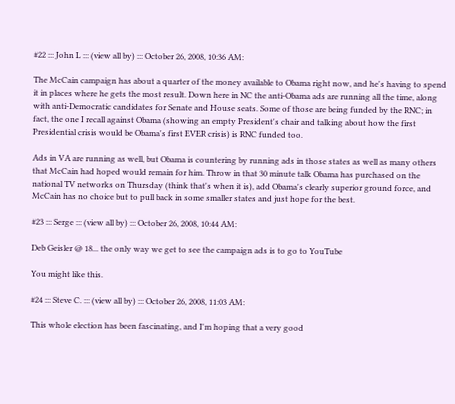#22 ::: John L ::: (view all by) ::: October 26, 2008, 10:36 AM:

The McCain campaign has about a quarter of the money available to Obama right now, and he's having to spend it in places where he gets the most result. Down here in NC the anti-Obama ads are running all the time, along with anti-Democratic candidates for Senate and House seats. Some of those are being funded by the RNC; in fact, the one I recall against Obama (showing an empty President's chair and talking about how the first Presidential crisis would be Obama's first EVER crisis) is RNC funded too.

Ads in VA are running as well, but Obama is countering by running ads in those states as well as many others that McCain had hoped would remain for him. Throw in that 30 minute talk Obama has purchased on the national TV networks on Thursday (think that's when it is), add Obama's clearly superior ground force, and McCain has no choice but to pull back in some smaller states and just hope for the best.

#23 ::: Serge ::: (view all by) ::: October 26, 2008, 10:44 AM:

Deb Geisler @ 18... the only way we get to see the campaign ads is to go to YouTube

You might like this.

#24 ::: Steve C. ::: (view all by) ::: October 26, 2008, 11:03 AM:

This whole election has been fascinating, and I'm hoping that a very good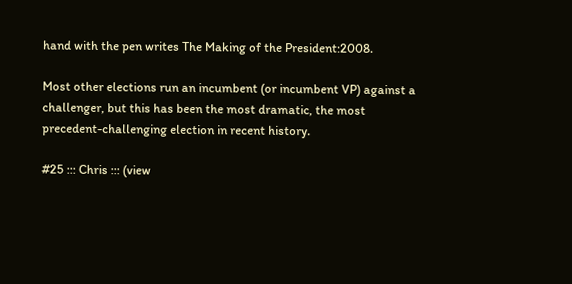hand with the pen writes The Making of the President:2008.

Most other elections run an incumbent (or incumbent VP) against a challenger, but this has been the most dramatic, the most precedent-challenging election in recent history.

#25 ::: Chris ::: (view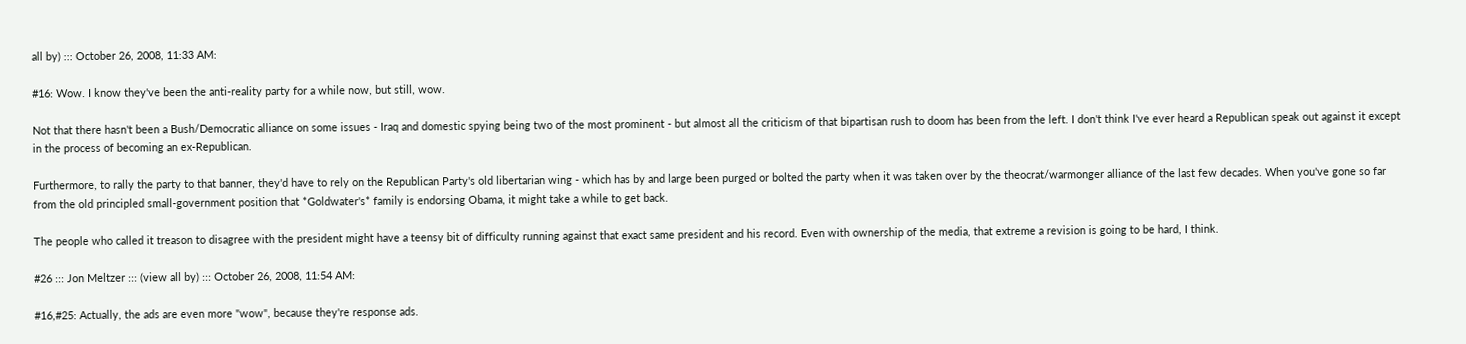all by) ::: October 26, 2008, 11:33 AM:

#16: Wow. I know they've been the anti-reality party for a while now, but still, wow.

Not that there hasn't been a Bush/Democratic alliance on some issues - Iraq and domestic spying being two of the most prominent - but almost all the criticism of that bipartisan rush to doom has been from the left. I don't think I've ever heard a Republican speak out against it except in the process of becoming an ex-Republican.

Furthermore, to rally the party to that banner, they'd have to rely on the Republican Party's old libertarian wing - which has by and large been purged or bolted the party when it was taken over by the theocrat/warmonger alliance of the last few decades. When you've gone so far from the old principled small-government position that *Goldwater's* family is endorsing Obama, it might take a while to get back.

The people who called it treason to disagree with the president might have a teensy bit of difficulty running against that exact same president and his record. Even with ownership of the media, that extreme a revision is going to be hard, I think.

#26 ::: Jon Meltzer ::: (view all by) ::: October 26, 2008, 11:54 AM:

#16,#25: Actually, the ads are even more "wow", because they're response ads.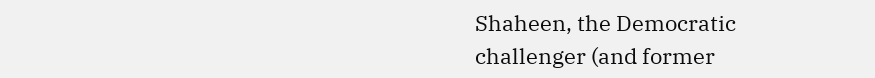Shaheen, the Democratic challenger (and former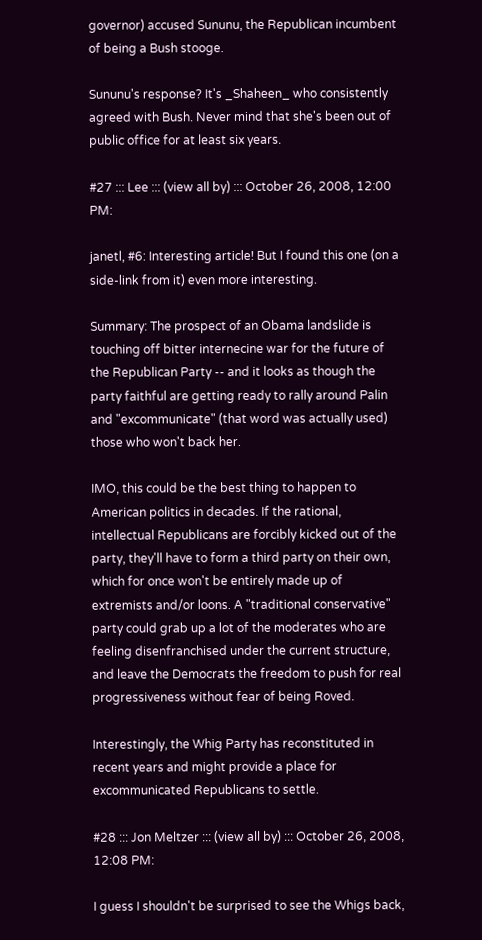governor) accused Sununu, the Republican incumbent of being a Bush stooge.

Sununu's response? It's _Shaheen_ who consistently agreed with Bush. Never mind that she's been out of public office for at least six years.

#27 ::: Lee ::: (view all by) ::: October 26, 2008, 12:00 PM:

janetl, #6: Interesting article! But I found this one (on a side-link from it) even more interesting.

Summary: The prospect of an Obama landslide is touching off bitter internecine war for the future of the Republican Party -- and it looks as though the party faithful are getting ready to rally around Palin and "excommunicate" (that word was actually used) those who won't back her.

IMO, this could be the best thing to happen to American politics in decades. If the rational, intellectual Republicans are forcibly kicked out of the party, they'll have to form a third party on their own, which for once won't be entirely made up of extremists and/or loons. A "traditional conservative" party could grab up a lot of the moderates who are feeling disenfranchised under the current structure, and leave the Democrats the freedom to push for real progressiveness without fear of being Roved.

Interestingly, the Whig Party has reconstituted in recent years and might provide a place for excommunicated Republicans to settle.

#28 ::: Jon Meltzer ::: (view all by) ::: October 26, 2008, 12:08 PM:

I guess I shouldn't be surprised to see the Whigs back,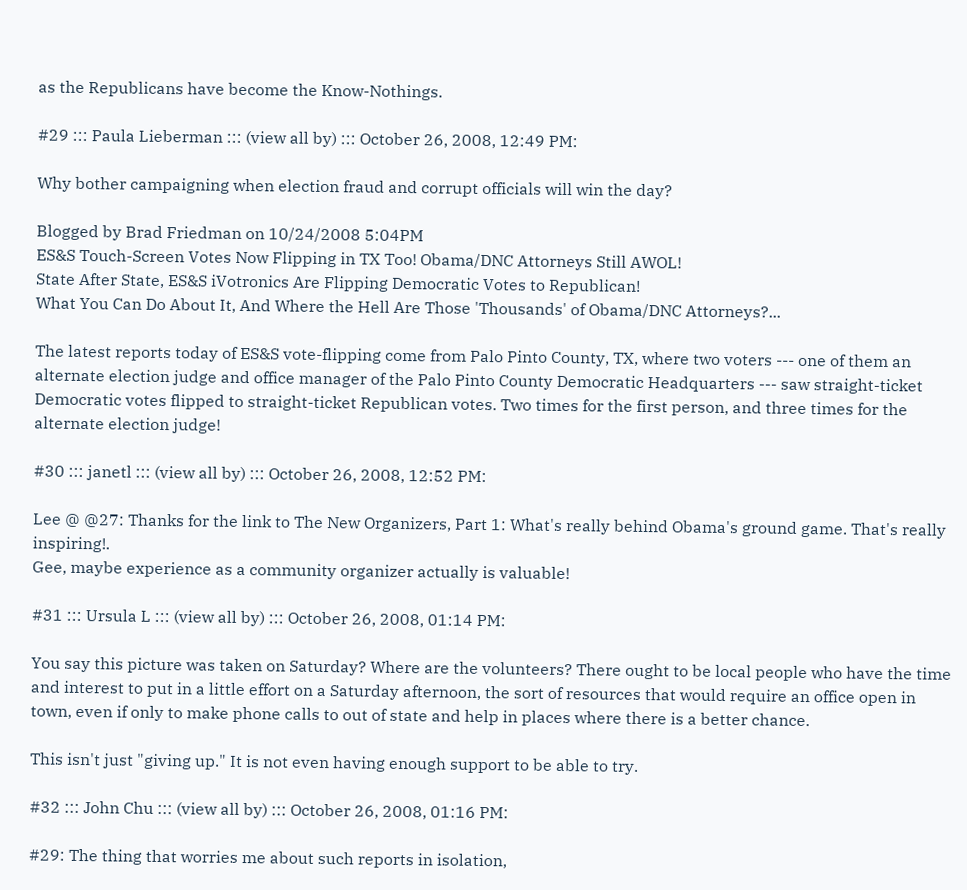as the Republicans have become the Know-Nothings.

#29 ::: Paula Lieberman ::: (view all by) ::: October 26, 2008, 12:49 PM:

Why bother campaigning when election fraud and corrupt officials will win the day?

Blogged by Brad Friedman on 10/24/2008 5:04PM
ES&S Touch-Screen Votes Now Flipping in TX Too! Obama/DNC Attorneys Still AWOL!
State After State, ES&S iVotronics Are Flipping Democratic Votes to Republican!
What You Can Do About It, And Where the Hell Are Those 'Thousands' of Obama/DNC Attorneys?...

The latest reports today of ES&S vote-flipping come from Palo Pinto County, TX, where two voters --- one of them an alternate election judge and office manager of the Palo Pinto County Democratic Headquarters --- saw straight-ticket Democratic votes flipped to straight-ticket Republican votes. Two times for the first person, and three times for the alternate election judge!

#30 ::: janetl ::: (view all by) ::: October 26, 2008, 12:52 PM:

Lee @ @27: Thanks for the link to The New Organizers, Part 1: What's really behind Obama's ground game. That's really inspiring!.
Gee, maybe experience as a community organizer actually is valuable!

#31 ::: Ursula L ::: (view all by) ::: October 26, 2008, 01:14 PM:

You say this picture was taken on Saturday? Where are the volunteers? There ought to be local people who have the time and interest to put in a little effort on a Saturday afternoon, the sort of resources that would require an office open in town, even if only to make phone calls to out of state and help in places where there is a better chance.

This isn't just "giving up." It is not even having enough support to be able to try.

#32 ::: John Chu ::: (view all by) ::: October 26, 2008, 01:16 PM:

#29: The thing that worries me about such reports in isolation,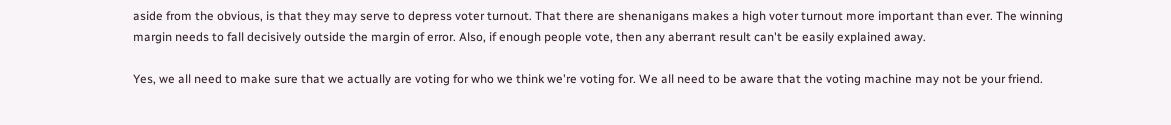aside from the obvious, is that they may serve to depress voter turnout. That there are shenanigans makes a high voter turnout more important than ever. The winning margin needs to fall decisively outside the margin of error. Also, if enough people vote, then any aberrant result can't be easily explained away.

Yes, we all need to make sure that we actually are voting for who we think we're voting for. We all need to be aware that the voting machine may not be your friend.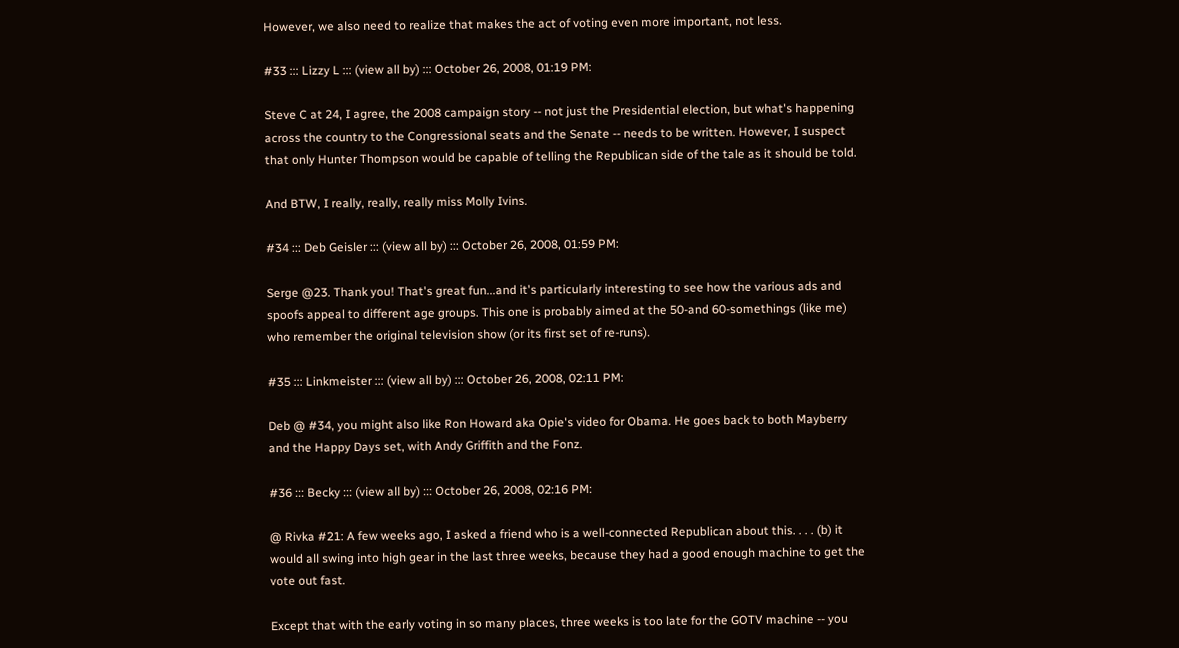However, we also need to realize that makes the act of voting even more important, not less.

#33 ::: Lizzy L ::: (view all by) ::: October 26, 2008, 01:19 PM:

Steve C at 24, I agree, the 2008 campaign story -- not just the Presidential election, but what's happening across the country to the Congressional seats and the Senate -- needs to be written. However, I suspect that only Hunter Thompson would be capable of telling the Republican side of the tale as it should be told.

And BTW, I really, really, really miss Molly Ivins.

#34 ::: Deb Geisler ::: (view all by) ::: October 26, 2008, 01:59 PM:

Serge @23. Thank you! That's great fun...and it's particularly interesting to see how the various ads and spoofs appeal to different age groups. This one is probably aimed at the 50-and 60-somethings (like me) who remember the original television show (or its first set of re-runs).

#35 ::: Linkmeister ::: (view all by) ::: October 26, 2008, 02:11 PM:

Deb @ #34, you might also like Ron Howard aka Opie's video for Obama. He goes back to both Mayberry and the Happy Days set, with Andy Griffith and the Fonz.

#36 ::: Becky ::: (view all by) ::: October 26, 2008, 02:16 PM:

@ Rivka #21: A few weeks ago, I asked a friend who is a well-connected Republican about this. . . . (b) it would all swing into high gear in the last three weeks, because they had a good enough machine to get the vote out fast.

Except that with the early voting in so many places, three weeks is too late for the GOTV machine -- you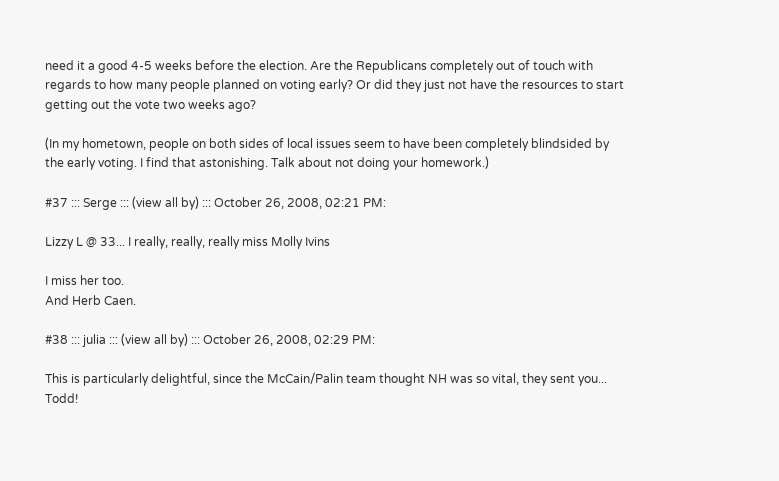need it a good 4-5 weeks before the election. Are the Republicans completely out of touch with regards to how many people planned on voting early? Or did they just not have the resources to start getting out the vote two weeks ago?

(In my hometown, people on both sides of local issues seem to have been completely blindsided by the early voting. I find that astonishing. Talk about not doing your homework.)

#37 ::: Serge ::: (view all by) ::: October 26, 2008, 02:21 PM:

Lizzy L @ 33... I really, really, really miss Molly Ivins

I miss her too.
And Herb Caen.

#38 ::: julia ::: (view all by) ::: October 26, 2008, 02:29 PM:

This is particularly delightful, since the McCain/Palin team thought NH was so vital, they sent you... Todd!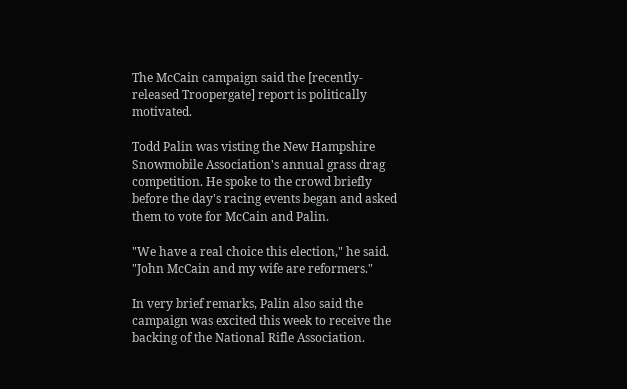The McCain campaign said the [recently-released Troopergate] report is politically motivated.

Todd Palin was visting the New Hampshire Snowmobile Association's annual grass drag competition. He spoke to the crowd briefly before the day's racing events began and asked them to vote for McCain and Palin.

"We have a real choice this election," he said. "John McCain and my wife are reformers."

In very brief remarks, Palin also said the campaign was excited this week to receive the backing of the National Rifle Association.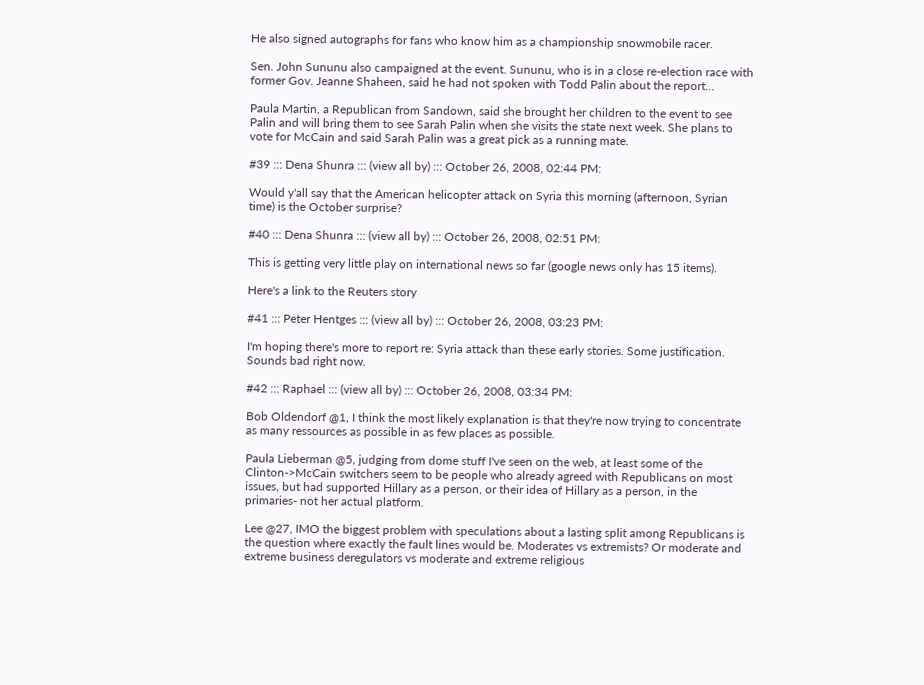He also signed autographs for fans who know him as a championship snowmobile racer.

Sen. John Sununu also campaigned at the event. Sununu, who is in a close re-election race with former Gov. Jeanne Shaheen, said he had not spoken with Todd Palin about the report...

Paula Martin, a Republican from Sandown, said she brought her children to the event to see Palin and will bring them to see Sarah Palin when she visits the state next week. She plans to vote for McCain and said Sarah Palin was a great pick as a running mate.

#39 ::: Dena Shunra ::: (view all by) ::: October 26, 2008, 02:44 PM:

Would y'all say that the American helicopter attack on Syria this morning (afternoon, Syrian time) is the October surprise?

#40 ::: Dena Shunra ::: (view all by) ::: October 26, 2008, 02:51 PM:

This is getting very little play on international news so far (google news only has 15 items).

Here's a link to the Reuters story

#41 ::: Peter Hentges ::: (view all by) ::: October 26, 2008, 03:23 PM:

I'm hoping there's more to report re: Syria attack than these early stories. Some justification. Sounds bad right now.

#42 ::: Raphael ::: (view all by) ::: October 26, 2008, 03:34 PM:

Bob Oldendorf @1, I think the most likely explanation is that they're now trying to concentrate as many ressources as possible in as few places as possible.

Paula Lieberman @5, judging from dome stuff I've seen on the web, at least some of the Clinton->McCain switchers seem to be people who already agreed with Republicans on most issues, but had supported Hillary as a person, or their idea of Hillary as a person, in the primaries- not her actual platform.

Lee @27, IMO the biggest problem with speculations about a lasting split among Republicans is the question where exactly the fault lines would be. Moderates vs extremists? Or moderate and extreme business deregulators vs moderate and extreme religious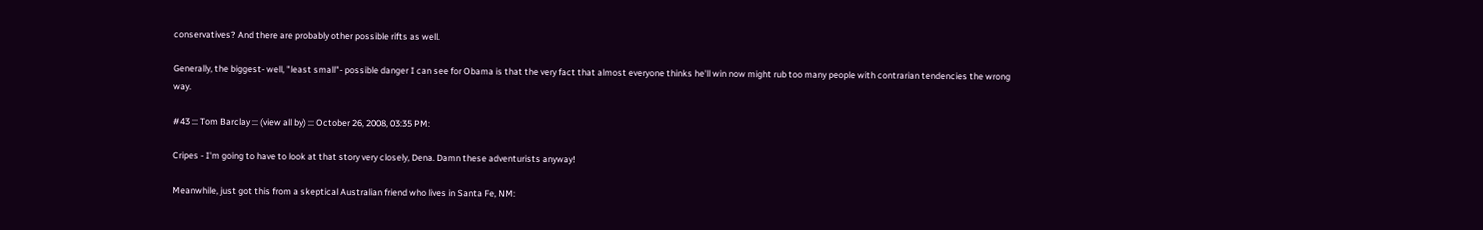conservatives? And there are probably other possible rifts as well.

Generally, the biggest- well, "least small"- possible danger I can see for Obama is that the very fact that almost everyone thinks he'll win now might rub too many people with contrarian tendencies the wrong way.

#43 ::: Tom Barclay ::: (view all by) ::: October 26, 2008, 03:35 PM:

Cripes - I'm going to have to look at that story very closely, Dena. Damn these adventurists anyway!

Meanwhile, just got this from a skeptical Australian friend who lives in Santa Fe, NM: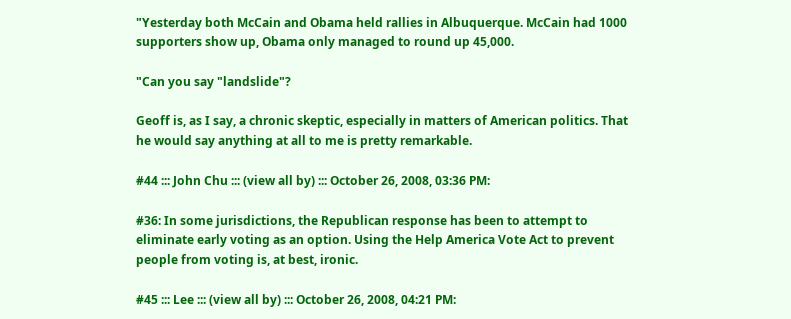"Yesterday both McCain and Obama held rallies in Albuquerque. McCain had 1000 supporters show up, Obama only managed to round up 45,000.

"Can you say "landslide"?

Geoff is, as I say, a chronic skeptic, especially in matters of American politics. That he would say anything at all to me is pretty remarkable.

#44 ::: John Chu ::: (view all by) ::: October 26, 2008, 03:36 PM:

#36: In some jurisdictions, the Republican response has been to attempt to eliminate early voting as an option. Using the Help America Vote Act to prevent people from voting is, at best, ironic.

#45 ::: Lee ::: (view all by) ::: October 26, 2008, 04:21 PM: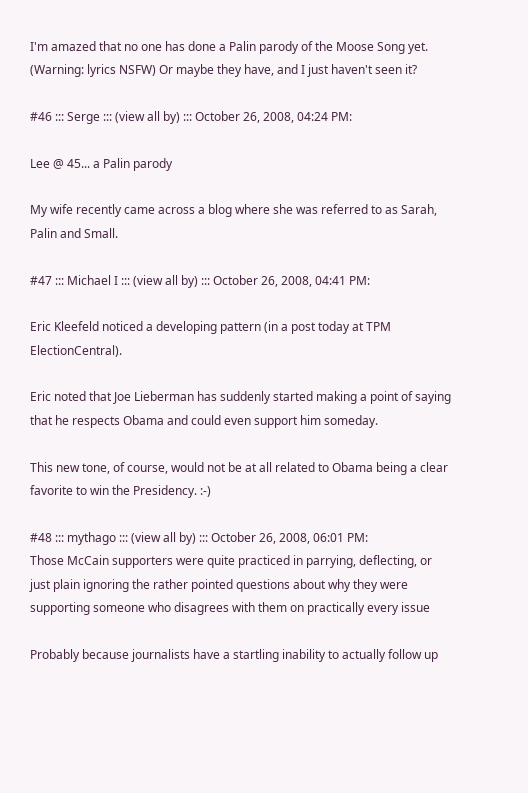I'm amazed that no one has done a Palin parody of the Moose Song yet. (Warning: lyrics NSFW) Or maybe they have, and I just haven't seen it?

#46 ::: Serge ::: (view all by) ::: October 26, 2008, 04:24 PM:

Lee @ 45... a Palin parody

My wife recently came across a blog where she was referred to as Sarah, Palin and Small.

#47 ::: Michael I ::: (view all by) ::: October 26, 2008, 04:41 PM:

Eric Kleefeld noticed a developing pattern (in a post today at TPM ElectionCentral).

Eric noted that Joe Lieberman has suddenly started making a point of saying that he respects Obama and could even support him someday.

This new tone, of course, would not be at all related to Obama being a clear favorite to win the Presidency. :-)

#48 ::: mythago ::: (view all by) ::: October 26, 2008, 06:01 PM:
Those McCain supporters were quite practiced in parrying, deflecting, or just plain ignoring the rather pointed questions about why they were supporting someone who disagrees with them on practically every issue

Probably because journalists have a startling inability to actually follow up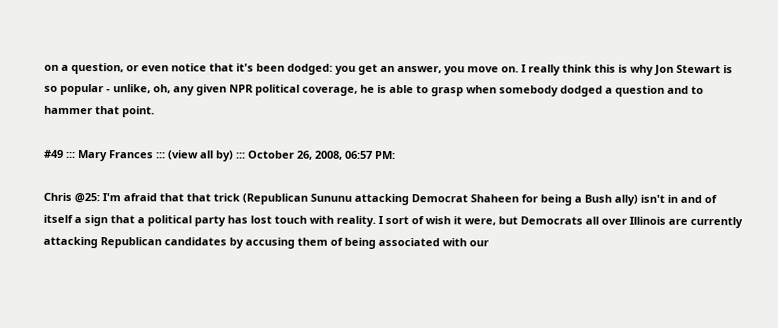on a question, or even notice that it's been dodged: you get an answer, you move on. I really think this is why Jon Stewart is so popular - unlike, oh, any given NPR political coverage, he is able to grasp when somebody dodged a question and to hammer that point.

#49 ::: Mary Frances ::: (view all by) ::: October 26, 2008, 06:57 PM:

Chris @25: I'm afraid that that trick (Republican Sununu attacking Democrat Shaheen for being a Bush ally) isn't in and of itself a sign that a political party has lost touch with reality. I sort of wish it were, but Democrats all over Illinois are currently attacking Republican candidates by accusing them of being associated with our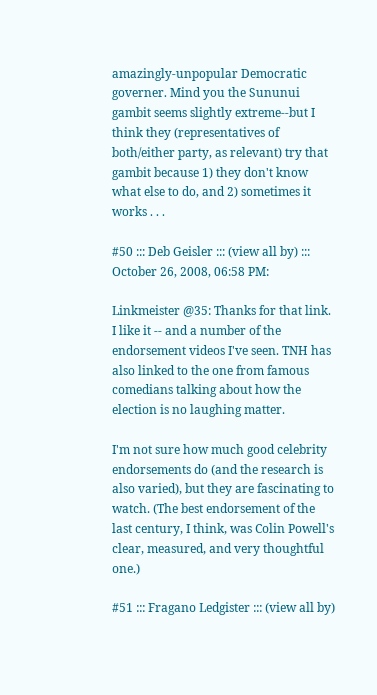amazingly-unpopular Democratic governer. Mind you the Sununui gambit seems slightly extreme--but I think they (representatives of both/either party, as relevant) try that gambit because 1) they don't know what else to do, and 2) sometimes it works . . .

#50 ::: Deb Geisler ::: (view all by) ::: October 26, 2008, 06:58 PM:

Linkmeister @35: Thanks for that link. I like it -- and a number of the endorsement videos I've seen. TNH has also linked to the one from famous comedians talking about how the election is no laughing matter.

I'm not sure how much good celebrity endorsements do (and the research is also varied), but they are fascinating to watch. (The best endorsement of the last century, I think, was Colin Powell's clear, measured, and very thoughtful one.)

#51 ::: Fragano Ledgister ::: (view all by)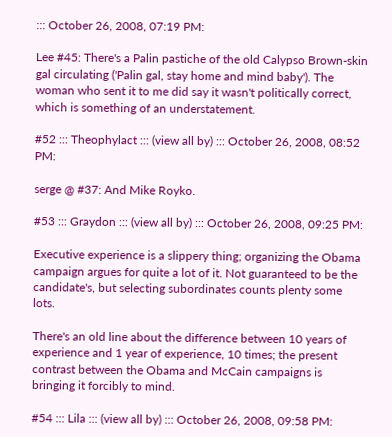::: October 26, 2008, 07:19 PM:

Lee #45: There's a Palin pastiche of the old Calypso Brown-skin gal circulating ('Palin gal, stay home and mind baby'). The woman who sent it to me did say it wasn't politically correct, which is something of an understatement.

#52 ::: Theophylact ::: (view all by) ::: October 26, 2008, 08:52 PM:

serge @ #37: And Mike Royko.

#53 ::: Graydon ::: (view all by) ::: October 26, 2008, 09:25 PM:

Executive experience is a slippery thing; organizing the Obama campaign argues for quite a lot of it. Not guaranteed to be the candidate's, but selecting subordinates counts plenty some lots.

There's an old line about the difference between 10 years of experience and 1 year of experience, 10 times; the present contrast between the Obama and McCain campaigns is bringing it forcibly to mind.

#54 ::: Lila ::: (view all by) ::: October 26, 2008, 09:58 PM: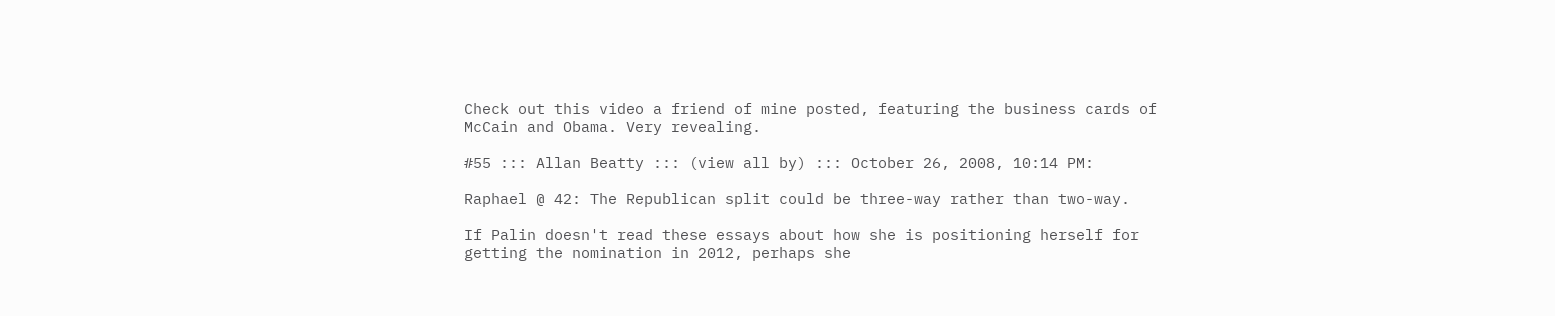Check out this video a friend of mine posted, featuring the business cards of McCain and Obama. Very revealing.

#55 ::: Allan Beatty ::: (view all by) ::: October 26, 2008, 10:14 PM:

Raphael @ 42: The Republican split could be three-way rather than two-way.

If Palin doesn't read these essays about how she is positioning herself for getting the nomination in 2012, perhaps she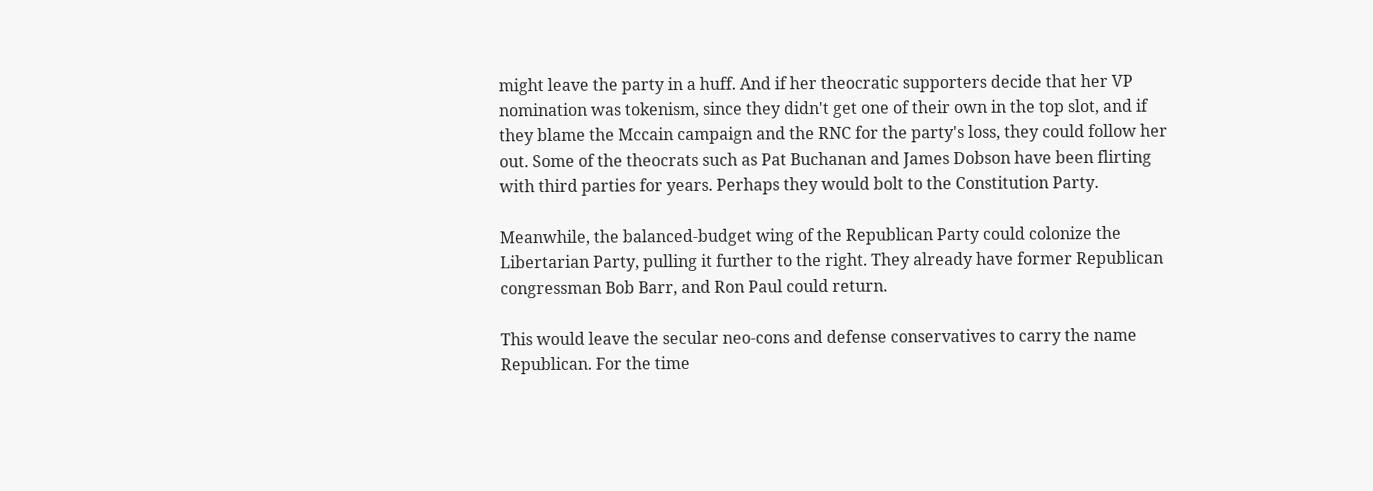might leave the party in a huff. And if her theocratic supporters decide that her VP nomination was tokenism, since they didn't get one of their own in the top slot, and if they blame the Mccain campaign and the RNC for the party's loss, they could follow her out. Some of the theocrats such as Pat Buchanan and James Dobson have been flirting with third parties for years. Perhaps they would bolt to the Constitution Party.

Meanwhile, the balanced-budget wing of the Republican Party could colonize the Libertarian Party, pulling it further to the right. They already have former Republican congressman Bob Barr, and Ron Paul could return.

This would leave the secular neo-cons and defense conservatives to carry the name Republican. For the time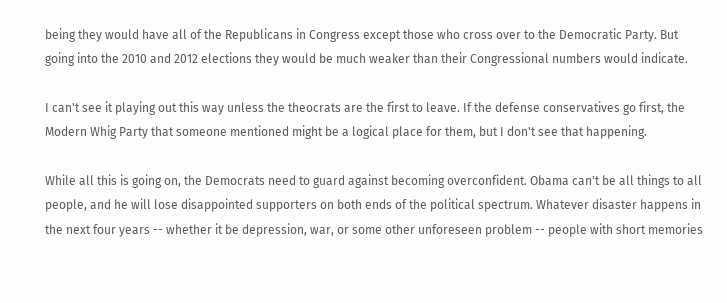being they would have all of the Republicans in Congress except those who cross over to the Democratic Party. But going into the 2010 and 2012 elections they would be much weaker than their Congressional numbers would indicate.

I can't see it playing out this way unless the theocrats are the first to leave. If the defense conservatives go first, the Modern Whig Party that someone mentioned might be a logical place for them, but I don't see that happening.

While all this is going on, the Democrats need to guard against becoming overconfident. Obama can't be all things to all people, and he will lose disappointed supporters on both ends of the political spectrum. Whatever disaster happens in the next four years -- whether it be depression, war, or some other unforeseen problem -- people with short memories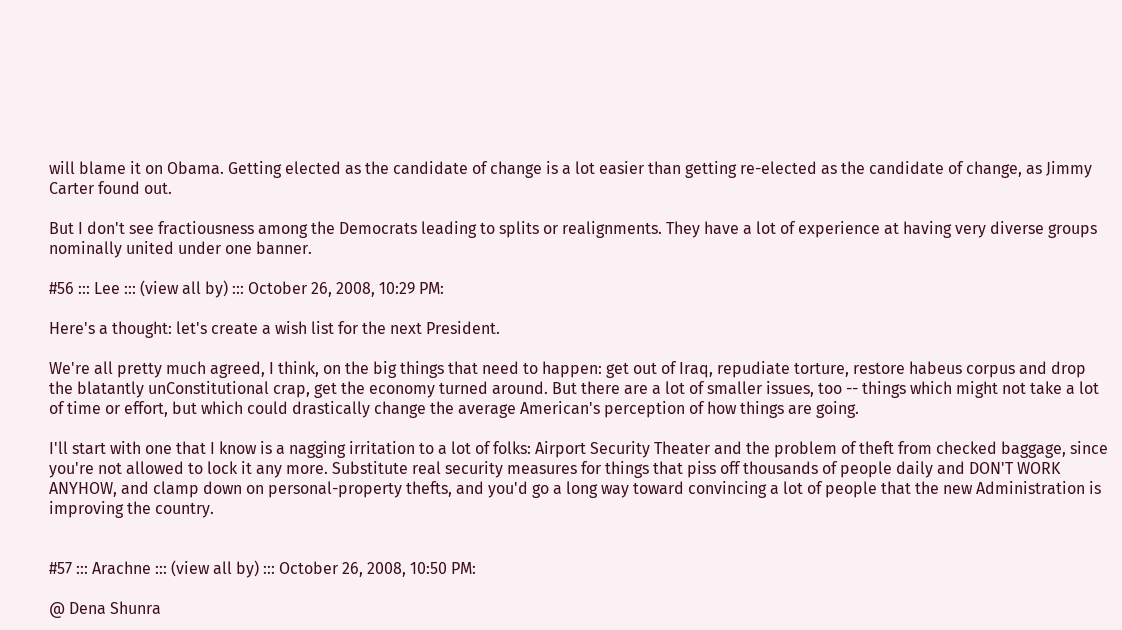will blame it on Obama. Getting elected as the candidate of change is a lot easier than getting re-elected as the candidate of change, as Jimmy Carter found out.

But I don't see fractiousness among the Democrats leading to splits or realignments. They have a lot of experience at having very diverse groups nominally united under one banner.

#56 ::: Lee ::: (view all by) ::: October 26, 2008, 10:29 PM:

Here's a thought: let's create a wish list for the next President.

We're all pretty much agreed, I think, on the big things that need to happen: get out of Iraq, repudiate torture, restore habeus corpus and drop the blatantly unConstitutional crap, get the economy turned around. But there are a lot of smaller issues, too -- things which might not take a lot of time or effort, but which could drastically change the average American's perception of how things are going.

I'll start with one that I know is a nagging irritation to a lot of folks: Airport Security Theater and the problem of theft from checked baggage, since you're not allowed to lock it any more. Substitute real security measures for things that piss off thousands of people daily and DON'T WORK ANYHOW, and clamp down on personal-property thefts, and you'd go a long way toward convincing a lot of people that the new Administration is improving the country.


#57 ::: Arachne ::: (view all by) ::: October 26, 2008, 10:50 PM:

@ Dena Shunra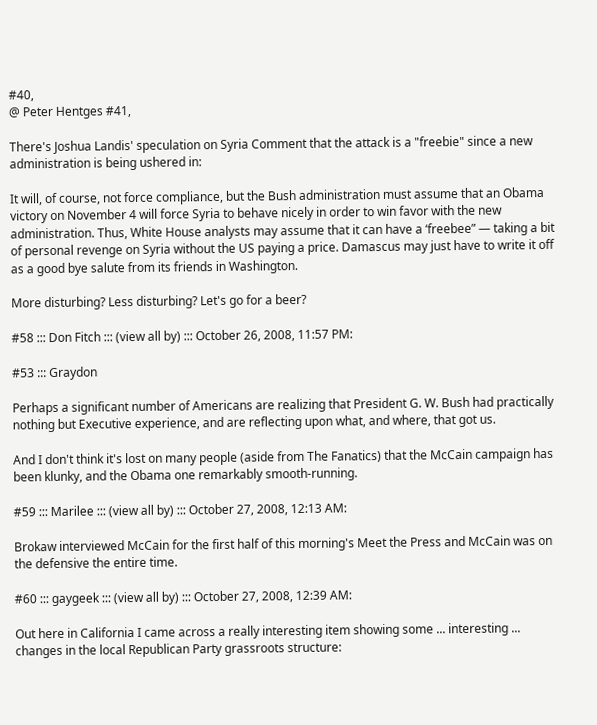#40,
@ Peter Hentges #41,

There's Joshua Landis' speculation on Syria Comment that the attack is a "freebie" since a new administration is being ushered in:

It will, of course, not force compliance, but the Bush administration must assume that an Obama victory on November 4 will force Syria to behave nicely in order to win favor with the new administration. Thus, White House analysts may assume that it can have a ‘freebee” — taking a bit of personal revenge on Syria without the US paying a price. Damascus may just have to write it off as a good bye salute from its friends in Washington.

More disturbing? Less disturbing? Let's go for a beer?

#58 ::: Don Fitch ::: (view all by) ::: October 26, 2008, 11:57 PM:

#53 ::: Graydon

Perhaps a significant number of Americans are realizing that President G. W. Bush had practically nothing but Executive experience, and are reflecting upon what, and where, that got us.

And I don't think it's lost on many people (aside from The Fanatics) that the McCain campaign has been klunky, and the Obama one remarkably smooth-running.

#59 ::: Marilee ::: (view all by) ::: October 27, 2008, 12:13 AM:

Brokaw interviewed McCain for the first half of this morning's Meet the Press and McCain was on the defensive the entire time.

#60 ::: gaygeek ::: (view all by) ::: October 27, 2008, 12:39 AM:

Out here in California I came across a really interesting item showing some ... interesting ... changes in the local Republican Party grassroots structure: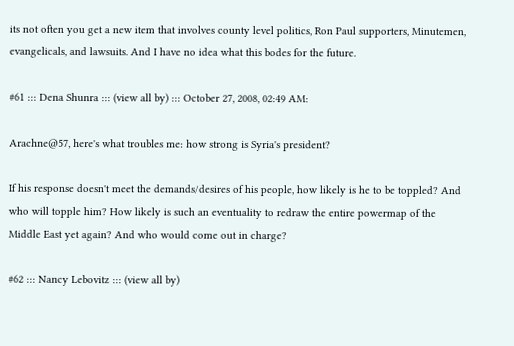its not often you get a new item that involves county level politics, Ron Paul supporters, Minutemen, evangelicals, and lawsuits. And I have no idea what this bodes for the future.

#61 ::: Dena Shunra ::: (view all by) ::: October 27, 2008, 02:49 AM:

Arachne@57, here's what troubles me: how strong is Syria's president?

If his response doesn't meet the demands/desires of his people, how likely is he to be toppled? And who will topple him? How likely is such an eventuality to redraw the entire powermap of the Middle East yet again? And who would come out in charge?

#62 ::: Nancy Lebovitz ::: (view all by)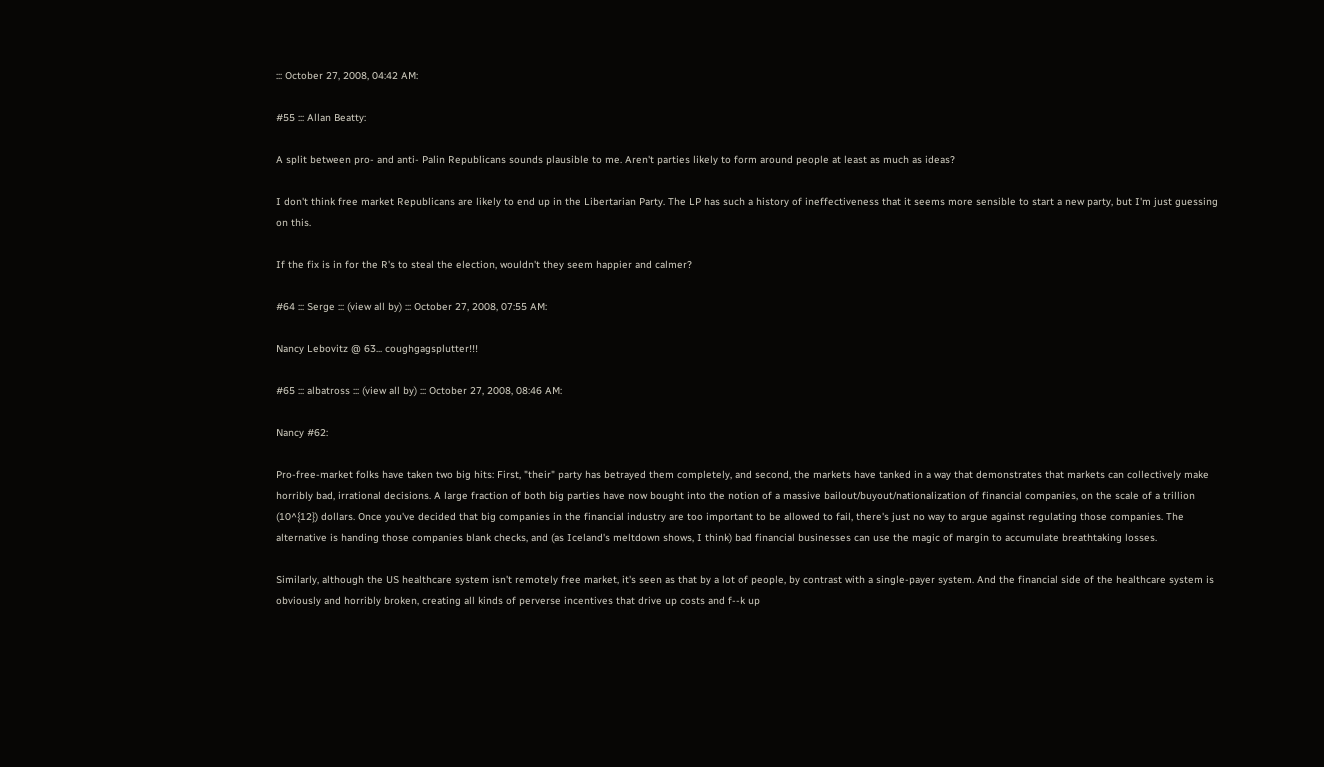::: October 27, 2008, 04:42 AM:

#55 ::: Allan Beatty:

A split between pro- and anti- Palin Republicans sounds plausible to me. Aren't parties likely to form around people at least as much as ideas?

I don't think free market Republicans are likely to end up in the Libertarian Party. The LP has such a history of ineffectiveness that it seems more sensible to start a new party, but I'm just guessing on this.

If the fix is in for the R's to steal the election, wouldn't they seem happier and calmer?

#64 ::: Serge ::: (view all by) ::: October 27, 2008, 07:55 AM:

Nancy Lebovitz @ 63... coughgagsplutter!!!

#65 ::: albatross ::: (view all by) ::: October 27, 2008, 08:46 AM:

Nancy #62:

Pro-free-market folks have taken two big hits: First, "their" party has betrayed them completely, and second, the markets have tanked in a way that demonstrates that markets can collectively make horribly bad, irrational decisions. A large fraction of both big parties have now bought into the notion of a massive bailout/buyout/nationalization of financial companies, on the scale of a trillion (10^{12}) dollars. Once you've decided that big companies in the financial industry are too important to be allowed to fail, there's just no way to argue against regulating those companies. The alternative is handing those companies blank checks, and (as Iceland's meltdown shows, I think) bad financial businesses can use the magic of margin to accumulate breathtaking losses.

Similarly, although the US healthcare system isn't remotely free market, it's seen as that by a lot of people, by contrast with a single-payer system. And the financial side of the healthcare system is obviously and horribly broken, creating all kinds of perverse incentives that drive up costs and f--k up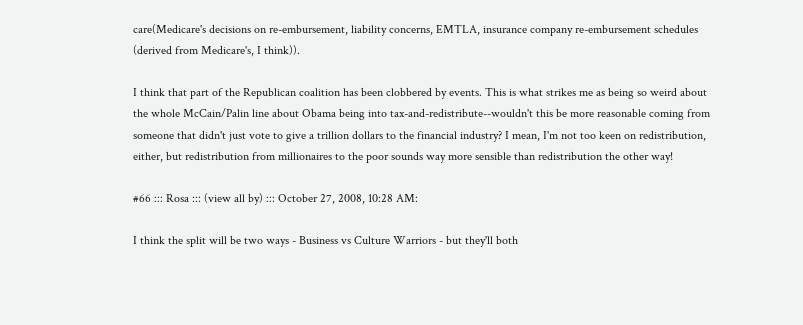care(Medicare's decisions on re-embursement, liability concerns, EMTLA, insurance company re-embursement schedules (derived from Medicare's, I think)).

I think that part of the Republican coalition has been clobbered by events. This is what strikes me as being so weird about the whole McCain/Palin line about Obama being into tax-and-redistribute--wouldn't this be more reasonable coming from someone that didn't just vote to give a trillion dollars to the financial industry? I mean, I'm not too keen on redistribution, either, but redistribution from millionaires to the poor sounds way more sensible than redistribution the other way!

#66 ::: Rosa ::: (view all by) ::: October 27, 2008, 10:28 AM:

I think the split will be two ways - Business vs Culture Warriors - but they'll both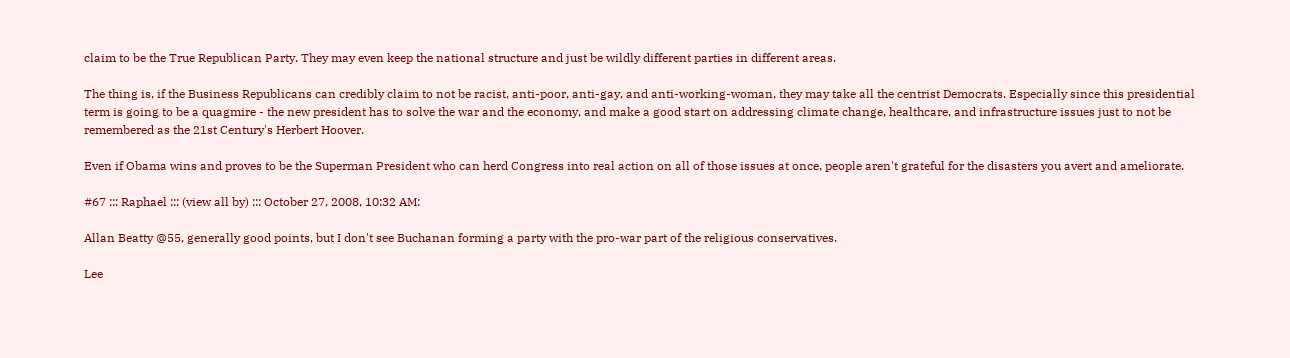claim to be the True Republican Party. They may even keep the national structure and just be wildly different parties in different areas.

The thing is, if the Business Republicans can credibly claim to not be racist, anti-poor, anti-gay, and anti-working-woman, they may take all the centrist Democrats. Especially since this presidential term is going to be a quagmire - the new president has to solve the war and the economy, and make a good start on addressing climate change, healthcare, and infrastructure issues just to not be remembered as the 21st Century's Herbert Hoover.

Even if Obama wins and proves to be the Superman President who can herd Congress into real action on all of those issues at once, people aren't grateful for the disasters you avert and ameliorate.

#67 ::: Raphael ::: (view all by) ::: October 27, 2008, 10:32 AM:

Allan Beatty @55, generally good points, but I don't see Buchanan forming a party with the pro-war part of the religious conservatives.

Lee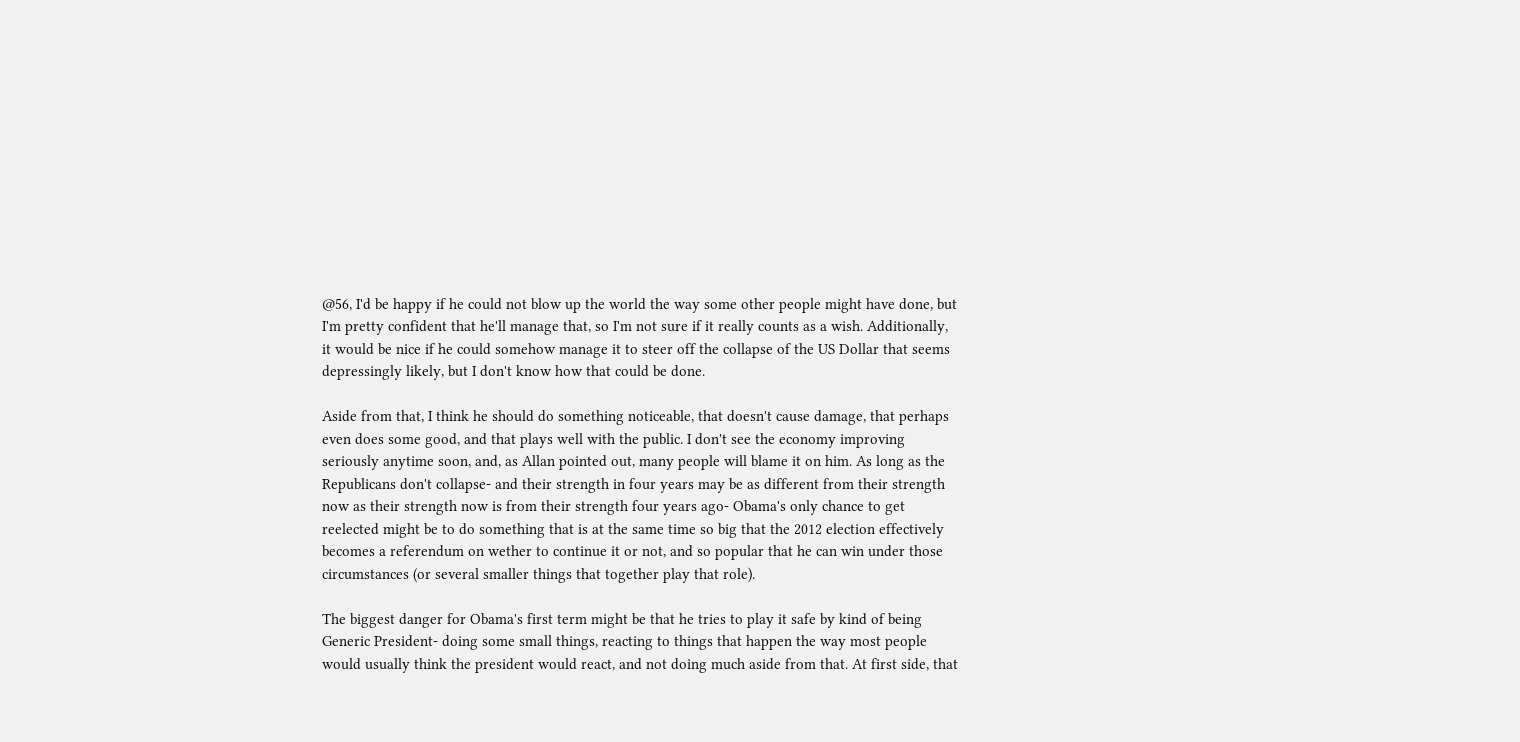@56, I'd be happy if he could not blow up the world the way some other people might have done, but I'm pretty confident that he'll manage that, so I'm not sure if it really counts as a wish. Additionally, it would be nice if he could somehow manage it to steer off the collapse of the US Dollar that seems depressingly likely, but I don't know how that could be done.

Aside from that, I think he should do something noticeable, that doesn't cause damage, that perhaps even does some good, and that plays well with the public. I don't see the economy improving seriously anytime soon, and, as Allan pointed out, many people will blame it on him. As long as the Republicans don't collapse- and their strength in four years may be as different from their strength now as their strength now is from their strength four years ago- Obama's only chance to get reelected might be to do something that is at the same time so big that the 2012 election effectively becomes a referendum on wether to continue it or not, and so popular that he can win under those circumstances (or several smaller things that together play that role).

The biggest danger for Obama's first term might be that he tries to play it safe by kind of being Generic President- doing some small things, reacting to things that happen the way most people would usually think the president would react, and not doing much aside from that. At first side, that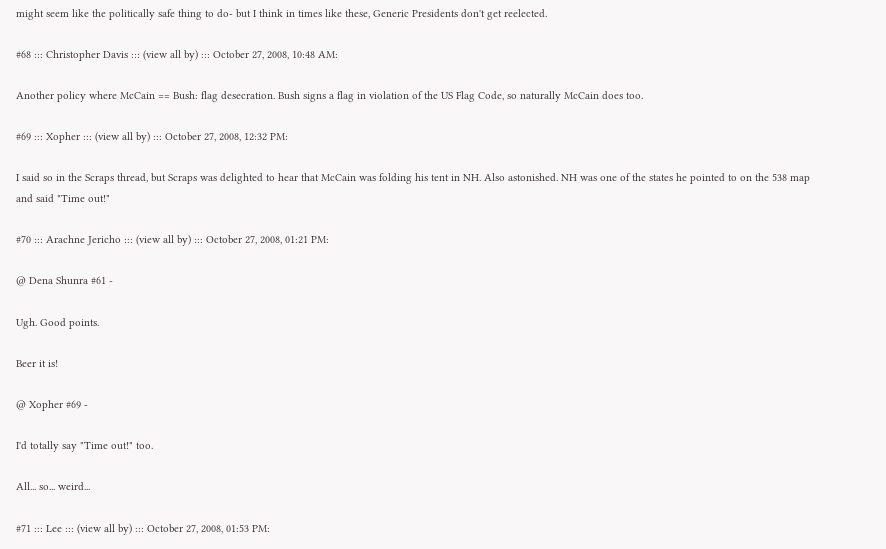might seem like the politically safe thing to do- but I think in times like these, Generic Presidents don't get reelected.

#68 ::: Christopher Davis ::: (view all by) ::: October 27, 2008, 10:48 AM:

Another policy where McCain == Bush: flag desecration. Bush signs a flag in violation of the US Flag Code, so naturally McCain does too.

#69 ::: Xopher ::: (view all by) ::: October 27, 2008, 12:32 PM:

I said so in the Scraps thread, but Scraps was delighted to hear that McCain was folding his tent in NH. Also astonished. NH was one of the states he pointed to on the 538 map and said "Time out!"

#70 ::: Arachne Jericho ::: (view all by) ::: October 27, 2008, 01:21 PM:

@ Dena Shunra #61 -

Ugh. Good points.

Beer it is!

@ Xopher #69 -

I'd totally say "Time out!" too.

All... so... weird...

#71 ::: Lee ::: (view all by) ::: October 27, 2008, 01:53 PM: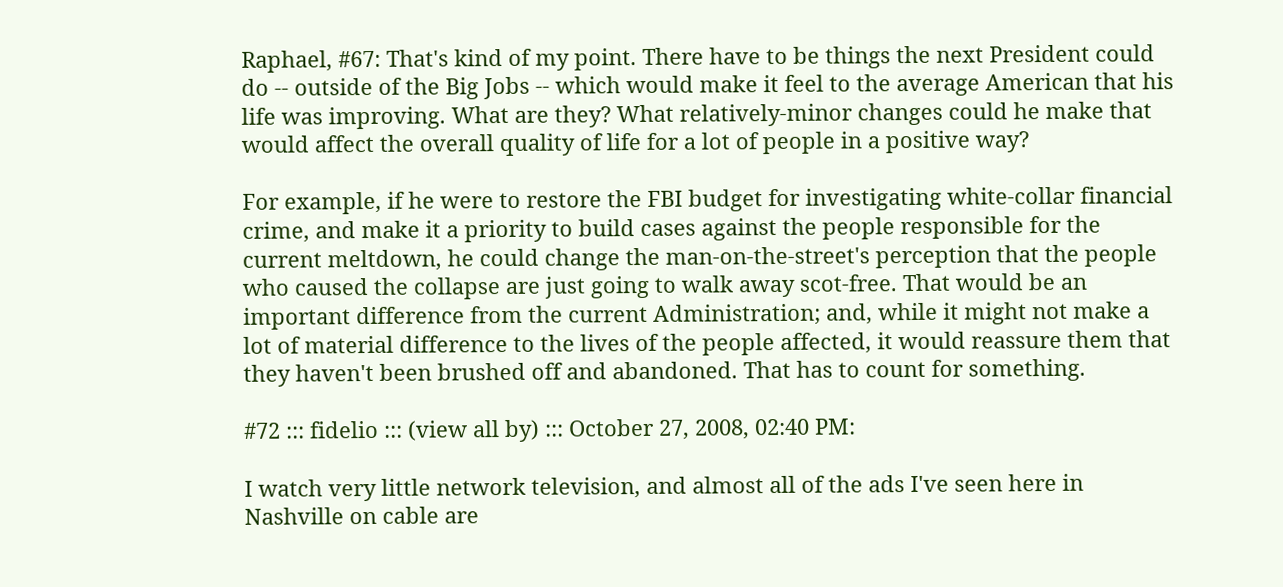Raphael, #67: That's kind of my point. There have to be things the next President could do -- outside of the Big Jobs -- which would make it feel to the average American that his life was improving. What are they? What relatively-minor changes could he make that would affect the overall quality of life for a lot of people in a positive way?

For example, if he were to restore the FBI budget for investigating white-collar financial crime, and make it a priority to build cases against the people responsible for the current meltdown, he could change the man-on-the-street's perception that the people who caused the collapse are just going to walk away scot-free. That would be an important difference from the current Administration; and, while it might not make a lot of material difference to the lives of the people affected, it would reassure them that they haven't been brushed off and abandoned. That has to count for something.

#72 ::: fidelio ::: (view all by) ::: October 27, 2008, 02:40 PM:

I watch very little network television, and almost all of the ads I've seen here in Nashville on cable are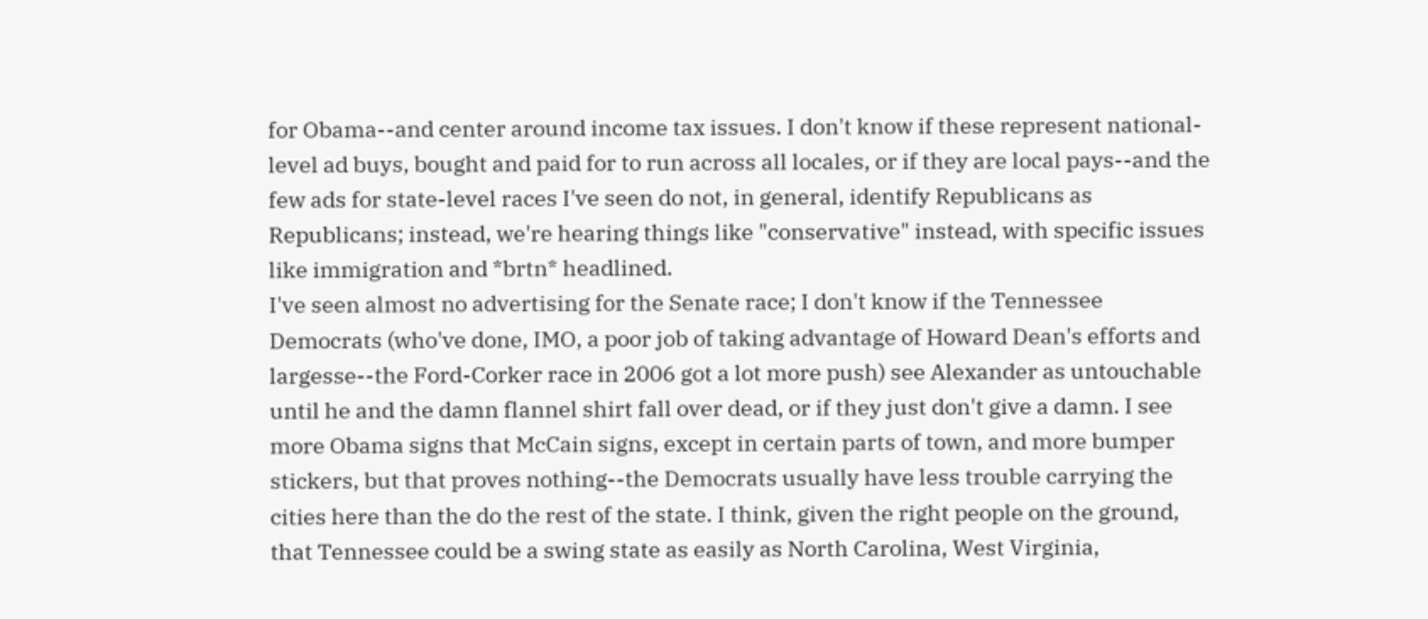for Obama--and center around income tax issues. I don't know if these represent national-level ad buys, bought and paid for to run across all locales, or if they are local pays--and the few ads for state-level races I've seen do not, in general, identify Republicans as Republicans; instead, we're hearing things like "conservative" instead, with specific issues like immigration and *brtn* headlined.
I've seen almost no advertising for the Senate race; I don't know if the Tennessee Democrats (who've done, IMO, a poor job of taking advantage of Howard Dean's efforts and largesse--the Ford-Corker race in 2006 got a lot more push) see Alexander as untouchable until he and the damn flannel shirt fall over dead, or if they just don't give a damn. I see more Obama signs that McCain signs, except in certain parts of town, and more bumper stickers, but that proves nothing--the Democrats usually have less trouble carrying the cities here than the do the rest of the state. I think, given the right people on the ground, that Tennessee could be a swing state as easily as North Carolina, West Virginia,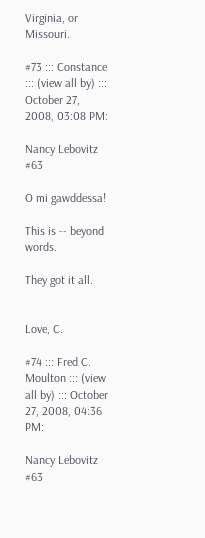Virginia, or Missouri.

#73 ::: Constance ::: (view all by) ::: October 27, 2008, 03:08 PM:

Nancy Lebovitz #63

O mi gawddessa!

This is -- beyond words.

They got it all.


Love, C.

#74 ::: Fred C. Moulton ::: (view all by) ::: October 27, 2008, 04:36 PM:

Nancy Lebovitz #63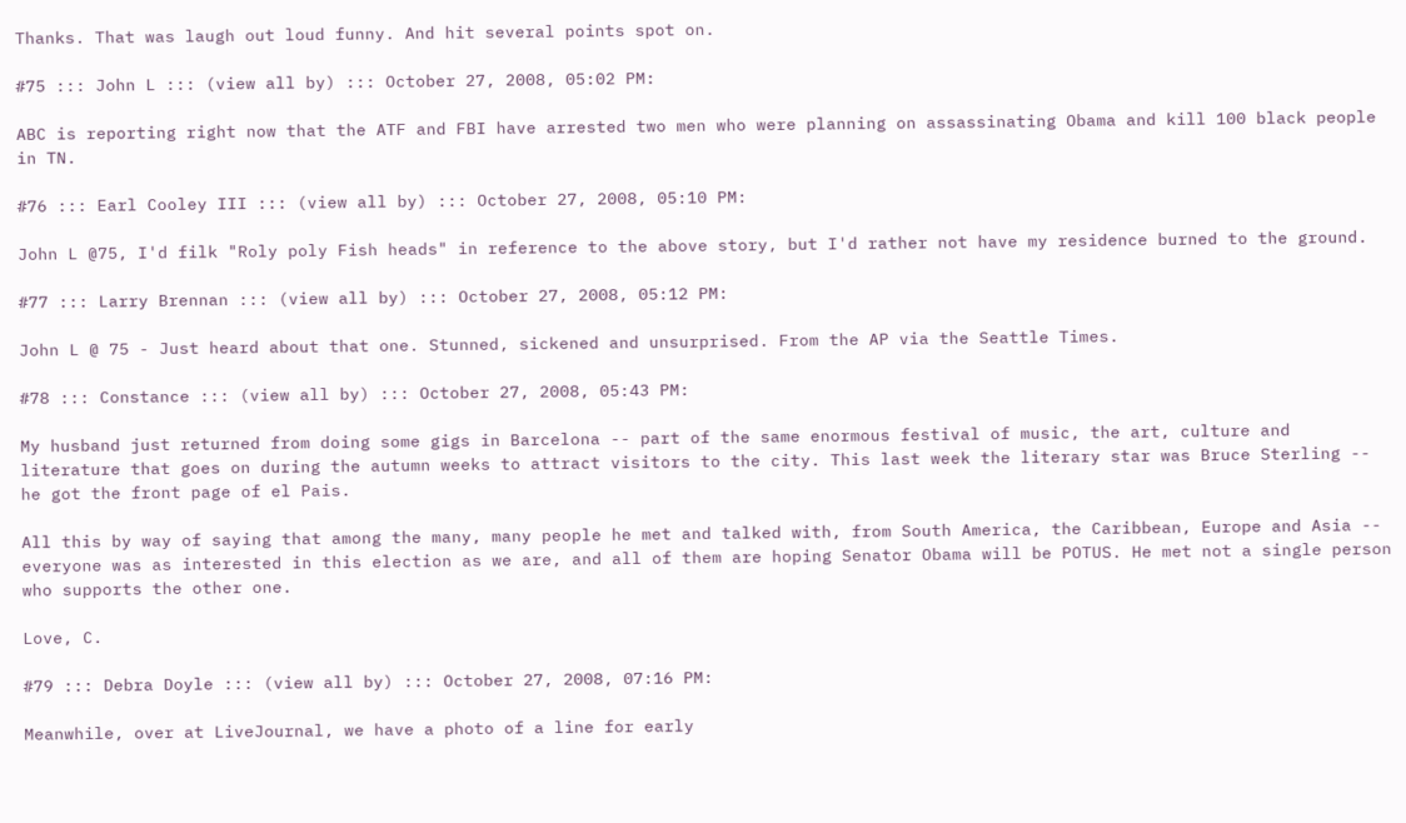Thanks. That was laugh out loud funny. And hit several points spot on.

#75 ::: John L ::: (view all by) ::: October 27, 2008, 05:02 PM:

ABC is reporting right now that the ATF and FBI have arrested two men who were planning on assassinating Obama and kill 100 black people in TN.

#76 ::: Earl Cooley III ::: (view all by) ::: October 27, 2008, 05:10 PM:

John L @75, I'd filk "Roly poly Fish heads" in reference to the above story, but I'd rather not have my residence burned to the ground.

#77 ::: Larry Brennan ::: (view all by) ::: October 27, 2008, 05:12 PM:

John L @ 75 - Just heard about that one. Stunned, sickened and unsurprised. From the AP via the Seattle Times.

#78 ::: Constance ::: (view all by) ::: October 27, 2008, 05:43 PM:

My husband just returned from doing some gigs in Barcelona -- part of the same enormous festival of music, the art, culture and literature that goes on during the autumn weeks to attract visitors to the city. This last week the literary star was Bruce Sterling -- he got the front page of el Pais.

All this by way of saying that among the many, many people he met and talked with, from South America, the Caribbean, Europe and Asia -- everyone was as interested in this election as we are, and all of them are hoping Senator Obama will be POTUS. He met not a single person who supports the other one.

Love, C.

#79 ::: Debra Doyle ::: (view all by) ::: October 27, 2008, 07:16 PM:

Meanwhile, over at LiveJournal, we have a photo of a line for early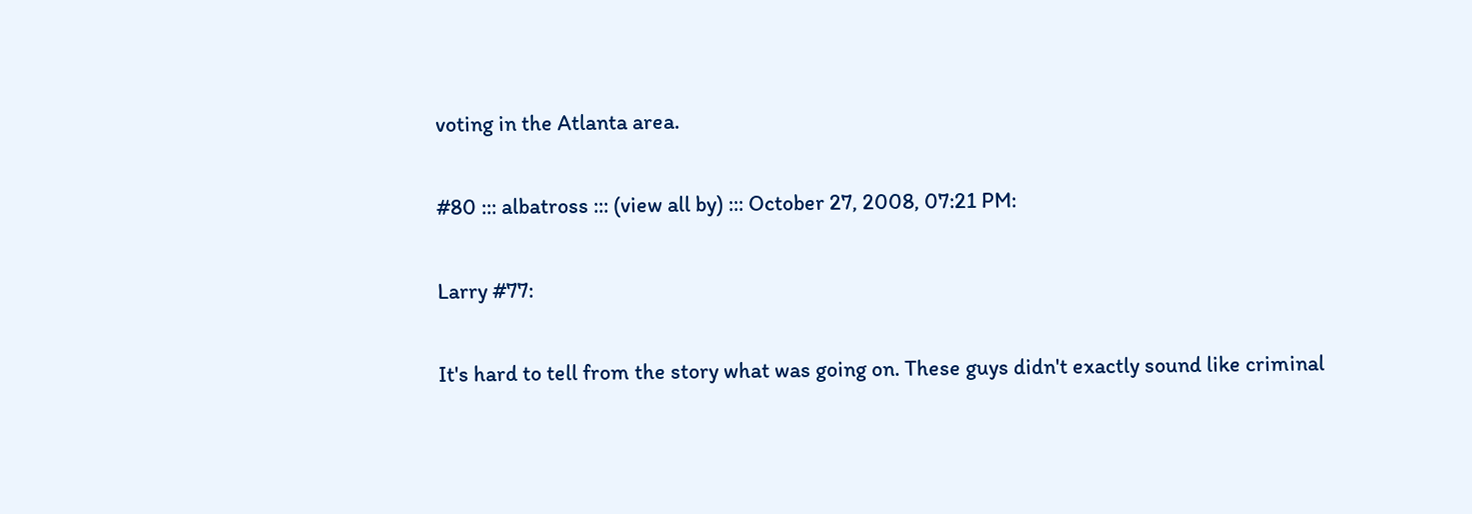voting in the Atlanta area.

#80 ::: albatross ::: (view all by) ::: October 27, 2008, 07:21 PM:

Larry #77:

It's hard to tell from the story what was going on. These guys didn't exactly sound like criminal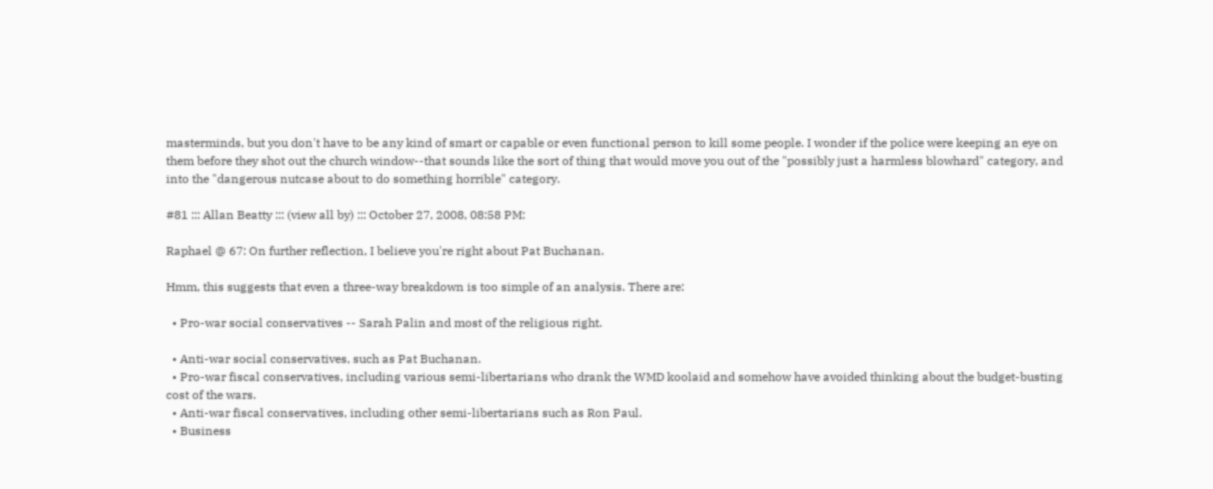masterminds, but you don't have to be any kind of smart or capable or even functional person to kill some people. I wonder if the police were keeping an eye on them before they shot out the church window--that sounds like the sort of thing that would move you out of the "possibly just a harmless blowhard" category, and into the "dangerous nutcase about to do something horrible" category.

#81 ::: Allan Beatty ::: (view all by) ::: October 27, 2008, 08:58 PM:

Raphael @ 67: On further reflection, I believe you're right about Pat Buchanan.

Hmm, this suggests that even a three-way breakdown is too simple of an analysis. There are:

  • Pro-war social conservatives -- Sarah Palin and most of the religious right.

  • Anti-war social conservatives, such as Pat Buchanan.
  • Pro-war fiscal conservatives, including various semi-libertarians who drank the WMD koolaid and somehow have avoided thinking about the budget-busting cost of the wars.
  • Anti-war fiscal conservatives, including other semi-libertarians such as Ron Paul.
  • Business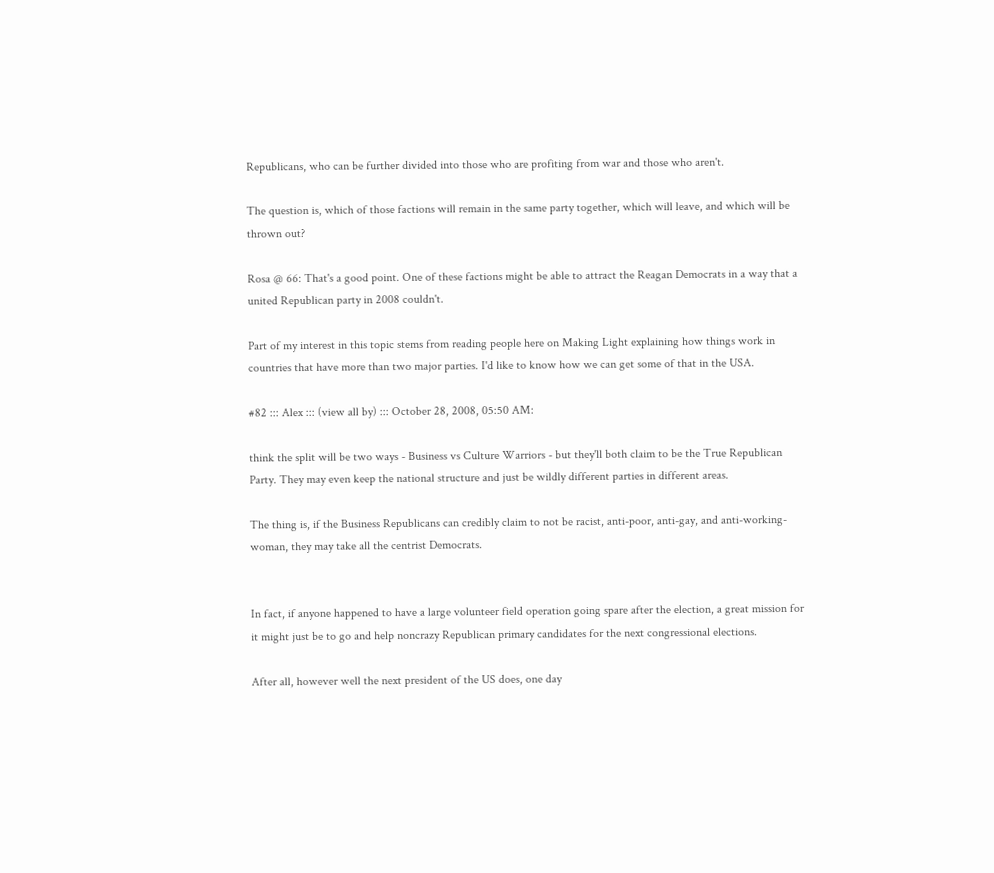Republicans, who can be further divided into those who are profiting from war and those who aren't.

The question is, which of those factions will remain in the same party together, which will leave, and which will be thrown out?

Rosa @ 66: That's a good point. One of these factions might be able to attract the Reagan Democrats in a way that a united Republican party in 2008 couldn't.

Part of my interest in this topic stems from reading people here on Making Light explaining how things work in countries that have more than two major parties. I'd like to know how we can get some of that in the USA.

#82 ::: Alex ::: (view all by) ::: October 28, 2008, 05:50 AM:

think the split will be two ways - Business vs Culture Warriors - but they'll both claim to be the True Republican Party. They may even keep the national structure and just be wildly different parties in different areas.

The thing is, if the Business Republicans can credibly claim to not be racist, anti-poor, anti-gay, and anti-working-woman, they may take all the centrist Democrats.


In fact, if anyone happened to have a large volunteer field operation going spare after the election, a great mission for it might just be to go and help noncrazy Republican primary candidates for the next congressional elections.

After all, however well the next president of the US does, one day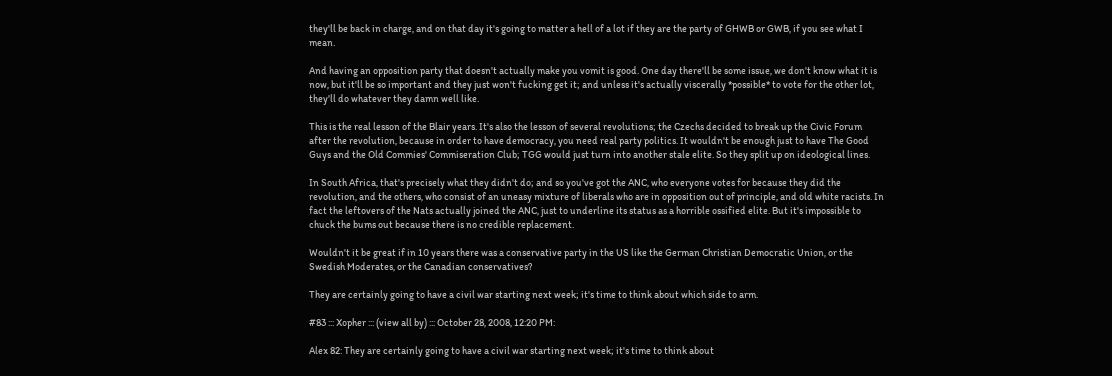they'll be back in charge, and on that day it's going to matter a hell of a lot if they are the party of GHWB or GWB, if you see what I mean.

And having an opposition party that doesn't actually make you vomit is good. One day there'll be some issue, we don't know what it is now, but it'll be so important and they just won't fucking get it; and unless it's actually viscerally *possible* to vote for the other lot, they'll do whatever they damn well like.

This is the real lesson of the Blair years. It's also the lesson of several revolutions; the Czechs decided to break up the Civic Forum after the revolution, because in order to have democracy, you need real party politics. It wouldn't be enough just to have The Good Guys and the Old Commies' Commiseration Club; TGG would just turn into another stale elite. So they split up on ideological lines.

In South Africa, that's precisely what they didn't do; and so you've got the ANC, who everyone votes for because they did the revolution, and the others, who consist of an uneasy mixture of liberals who are in opposition out of principle, and old white racists. In fact the leftovers of the Nats actually joined the ANC, just to underline its status as a horrible ossified elite. But it's impossible to chuck the bums out because there is no credible replacement.

Wouldn't it be great if in 10 years there was a conservative party in the US like the German Christian Democratic Union, or the Swedish Moderates, or the Canadian conservatives?

They are certainly going to have a civil war starting next week; it's time to think about which side to arm.

#83 ::: Xopher ::: (view all by) ::: October 28, 2008, 12:20 PM:

Alex 82: They are certainly going to have a civil war starting next week; it's time to think about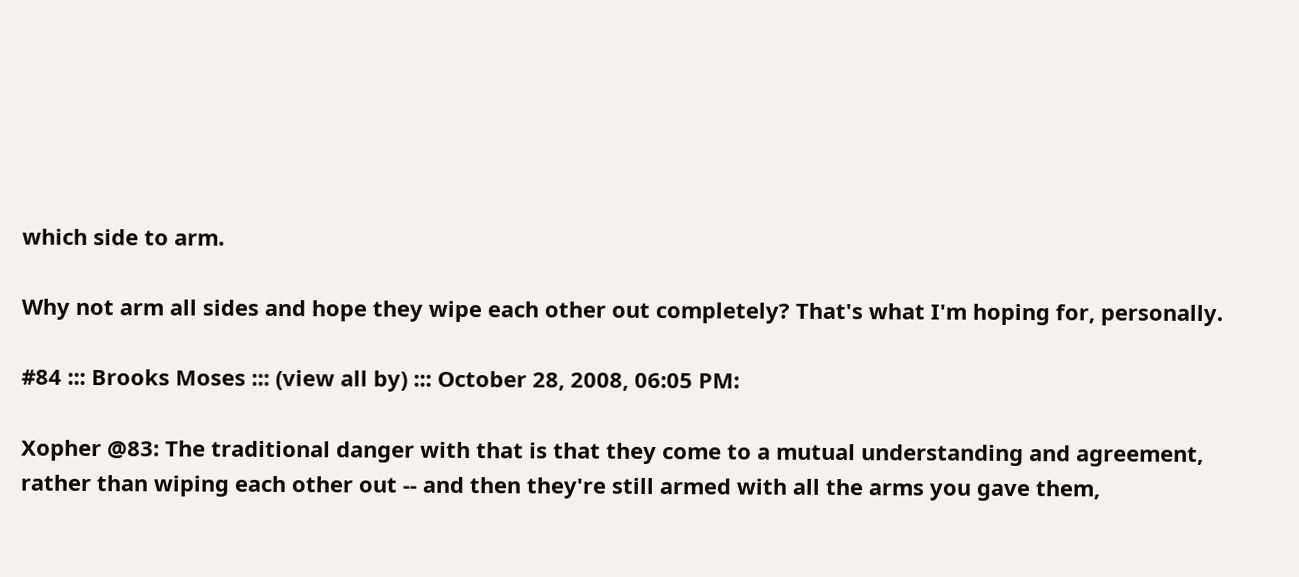which side to arm.

Why not arm all sides and hope they wipe each other out completely? That's what I'm hoping for, personally.

#84 ::: Brooks Moses ::: (view all by) ::: October 28, 2008, 06:05 PM:

Xopher @83: The traditional danger with that is that they come to a mutual understanding and agreement, rather than wiping each other out -- and then they're still armed with all the arms you gave them,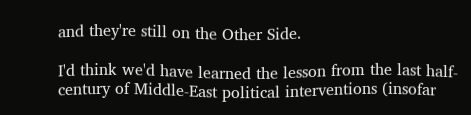and they're still on the Other Side.

I'd think we'd have learned the lesson from the last half-century of Middle-East political interventions (insofar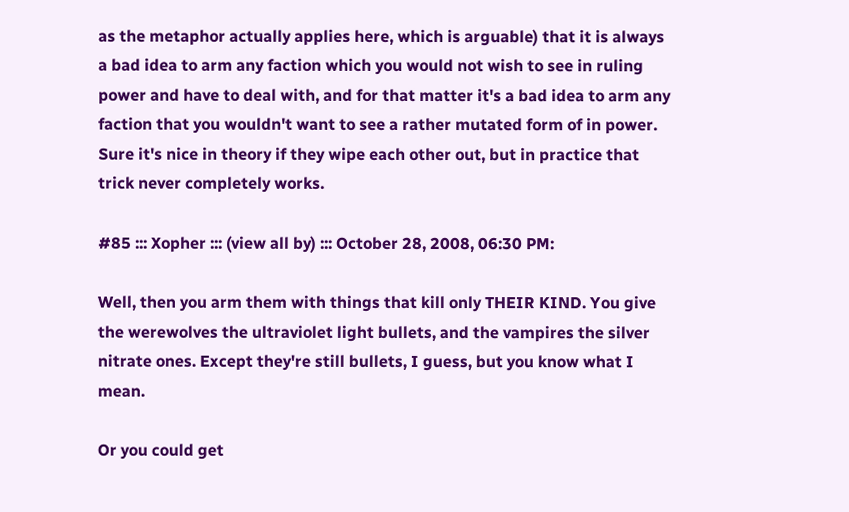as the metaphor actually applies here, which is arguable) that it is always a bad idea to arm any faction which you would not wish to see in ruling power and have to deal with, and for that matter it's a bad idea to arm any faction that you wouldn't want to see a rather mutated form of in power. Sure it's nice in theory if they wipe each other out, but in practice that trick never completely works.

#85 ::: Xopher ::: (view all by) ::: October 28, 2008, 06:30 PM:

Well, then you arm them with things that kill only THEIR KIND. You give the werewolves the ultraviolet light bullets, and the vampires the silver nitrate ones. Except they're still bullets, I guess, but you know what I mean.

Or you could get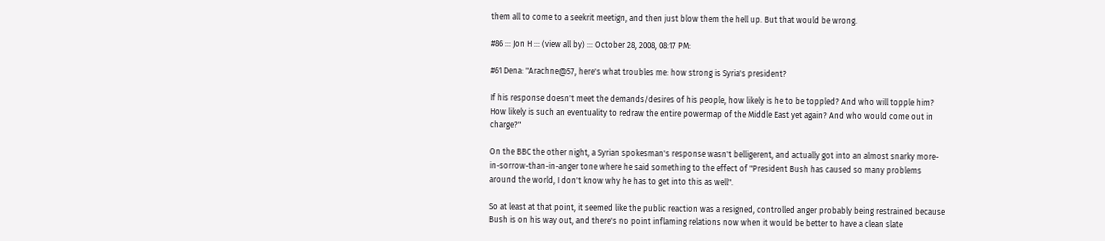them all to come to a seekrit meetign, and then just blow them the hell up. But that would be wrong.

#86 ::: Jon H ::: (view all by) ::: October 28, 2008, 08:17 PM:

#61 Dena: "Arachne@57, here's what troubles me: how strong is Syria's president?

If his response doesn't meet the demands/desires of his people, how likely is he to be toppled? And who will topple him? How likely is such an eventuality to redraw the entire powermap of the Middle East yet again? And who would come out in charge?"

On the BBC the other night, a Syrian spokesman's response wasn't belligerent, and actually got into an almost snarky more-in-sorrow-than-in-anger tone where he said something to the effect of "President Bush has caused so many problems around the world, I don't know why he has to get into this as well".

So at least at that point, it seemed like the public reaction was a resigned, controlled anger probably being restrained because Bush is on his way out, and there's no point inflaming relations now when it would be better to have a clean slate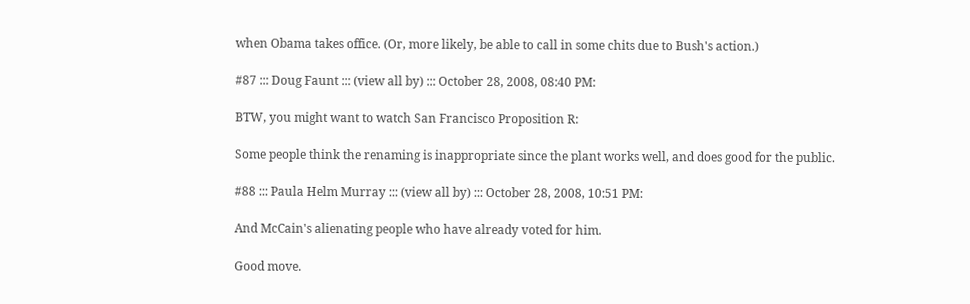when Obama takes office. (Or, more likely, be able to call in some chits due to Bush's action.)

#87 ::: Doug Faunt ::: (view all by) ::: October 28, 2008, 08:40 PM:

BTW, you might want to watch San Francisco Proposition R:

Some people think the renaming is inappropriate since the plant works well, and does good for the public.

#88 ::: Paula Helm Murray ::: (view all by) ::: October 28, 2008, 10:51 PM:

And McCain's alienating people who have already voted for him.

Good move.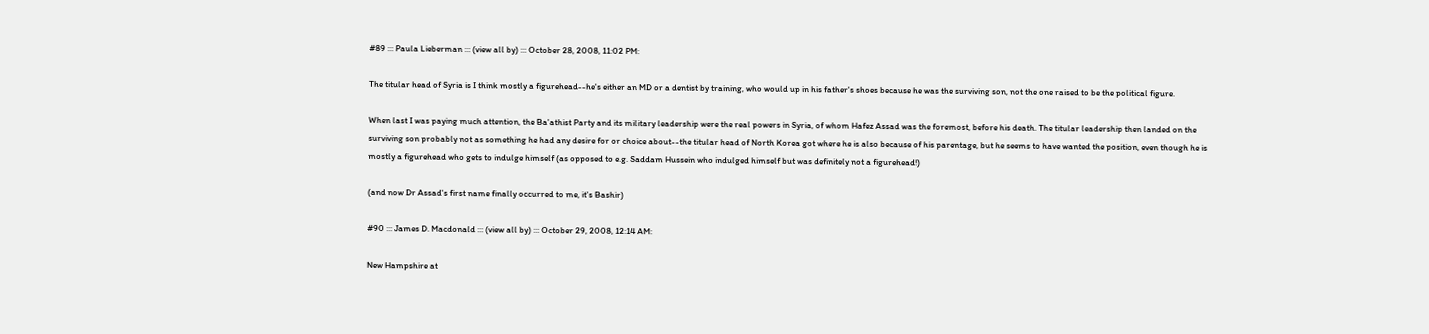#89 ::: Paula Lieberman ::: (view all by) ::: October 28, 2008, 11:02 PM:

The titular head of Syria is I think mostly a figurehead--he's either an MD or a dentist by training, who would up in his father's shoes because he was the surviving son, not the one raised to be the political figure.

When last I was paying much attention, the Ba'athist Party and its military leadership were the real powers in Syria, of whom Hafez Assad was the foremost, before his death. The titular leadership then landed on the surviving son probably not as something he had any desire for or choice about--the titular head of North Korea got where he is also because of his parentage, but he seems to have wanted the position, even though he is mostly a figurehead who gets to indulge himself (as opposed to e.g. Saddam Hussein who indulged himself but was definitely not a figurehead!)

(and now Dr Assad's first name finally occurred to me, it's Bashir)

#90 ::: James D. Macdonald ::: (view all by) ::: October 29, 2008, 12:14 AM:

New Hampshire at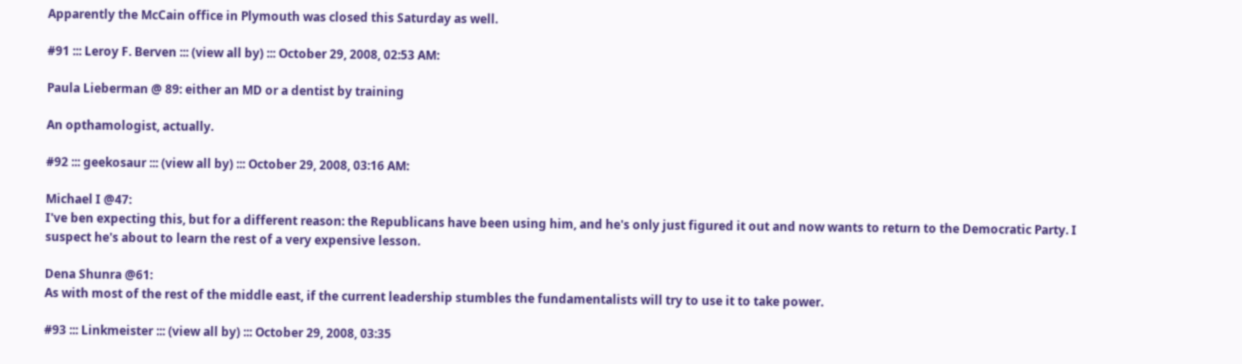Apparently the McCain office in Plymouth was closed this Saturday as well.

#91 ::: Leroy F. Berven ::: (view all by) ::: October 29, 2008, 02:53 AM:

Paula Lieberman @ 89: either an MD or a dentist by training

An opthamologist, actually.

#92 ::: geekosaur ::: (view all by) ::: October 29, 2008, 03:16 AM:

Michael I @47:
I've ben expecting this, but for a different reason: the Republicans have been using him, and he's only just figured it out and now wants to return to the Democratic Party. I suspect he's about to learn the rest of a very expensive lesson.

Dena Shunra @61:
As with most of the rest of the middle east, if the current leadership stumbles the fundamentalists will try to use it to take power.

#93 ::: Linkmeister ::: (view all by) ::: October 29, 2008, 03:35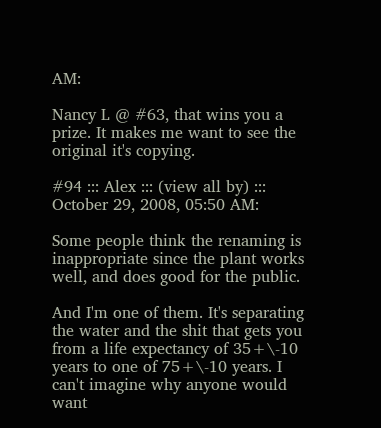AM:

Nancy L @ #63, that wins you a prize. It makes me want to see the original it's copying.

#94 ::: Alex ::: (view all by) ::: October 29, 2008, 05:50 AM:

Some people think the renaming is inappropriate since the plant works well, and does good for the public.

And I'm one of them. It's separating the water and the shit that gets you from a life expectancy of 35+\-10 years to one of 75+\-10 years. I can't imagine why anyone would want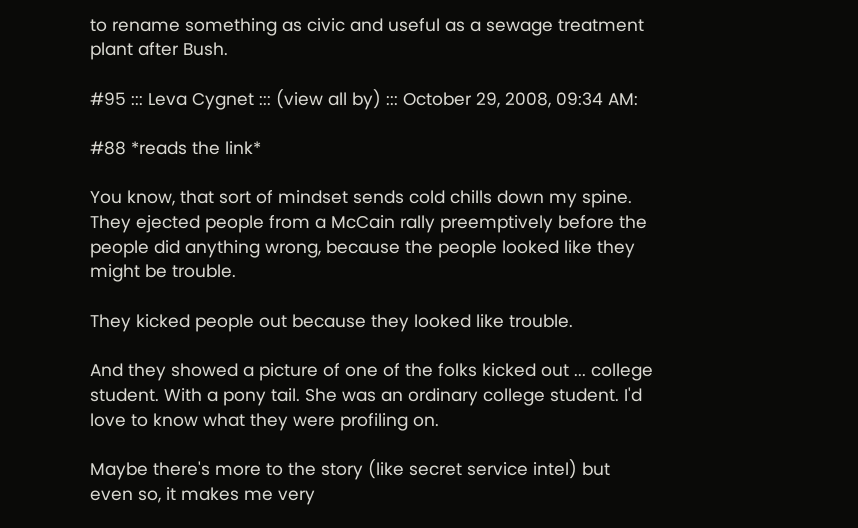to rename something as civic and useful as a sewage treatment plant after Bush.

#95 ::: Leva Cygnet ::: (view all by) ::: October 29, 2008, 09:34 AM:

#88 *reads the link*

You know, that sort of mindset sends cold chills down my spine. They ejected people from a McCain rally preemptively before the people did anything wrong, because the people looked like they might be trouble.

They kicked people out because they looked like trouble.

And they showed a picture of one of the folks kicked out ... college student. With a pony tail. She was an ordinary college student. I'd love to know what they were profiling on.

Maybe there's more to the story (like secret service intel) but even so, it makes me very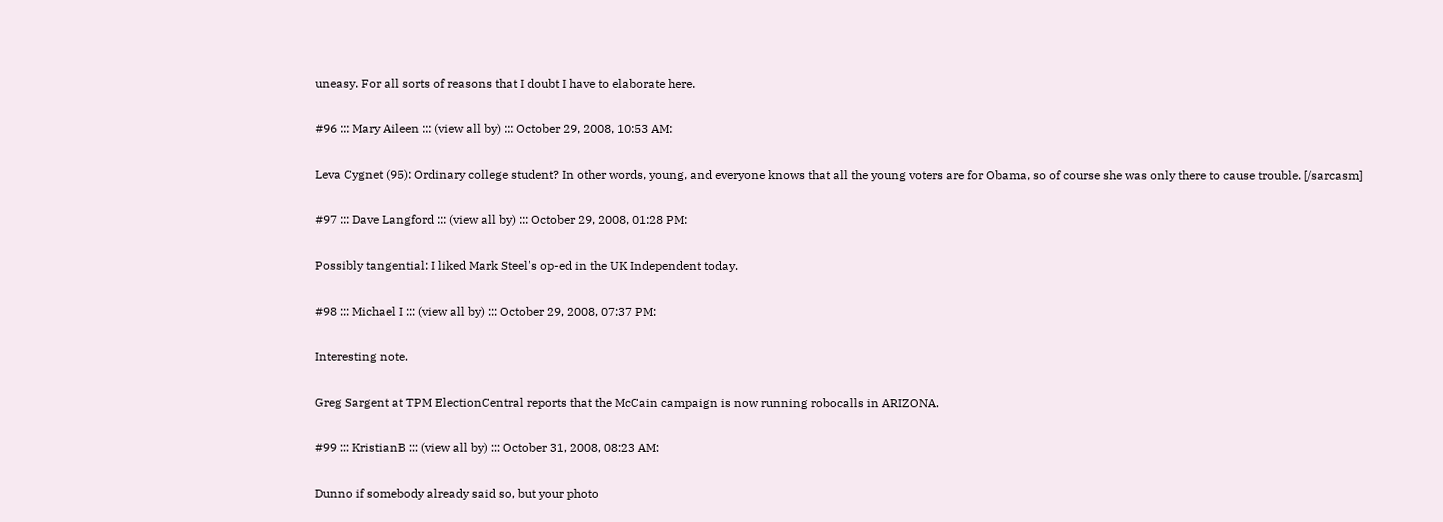uneasy. For all sorts of reasons that I doubt I have to elaborate here.

#96 ::: Mary Aileen ::: (view all by) ::: October 29, 2008, 10:53 AM:

Leva Cygnet (95): Ordinary college student? In other words, young, and everyone knows that all the young voters are for Obama, so of course she was only there to cause trouble. [/sarcasm]

#97 ::: Dave Langford ::: (view all by) ::: October 29, 2008, 01:28 PM:

Possibly tangential: I liked Mark Steel's op-ed in the UK Independent today.

#98 ::: Michael I ::: (view all by) ::: October 29, 2008, 07:37 PM:

Interesting note.

Greg Sargent at TPM ElectionCentral reports that the McCain campaign is now running robocalls in ARIZONA.

#99 ::: KristianB ::: (view all by) ::: October 31, 2008, 08:23 AM:

Dunno if somebody already said so, but your photo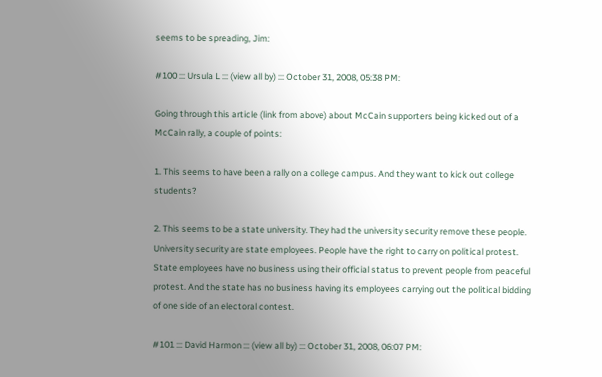seems to be spreading, Jim:

#100 ::: Ursula L ::: (view all by) ::: October 31, 2008, 05:38 PM:

Going through this article (link from above) about McCain supporters being kicked out of a McCain rally, a couple of points:

1. This seems to have been a rally on a college campus. And they want to kick out college students?

2. This seems to be a state university. They had the university security remove these people. University security are state employees. People have the right to carry on political protest. State employees have no business using their official status to prevent people from peaceful protest. And the state has no business having its employees carrying out the political bidding of one side of an electoral contest.

#101 ::: David Harmon ::: (view all by) ::: October 31, 2008, 06:07 PM: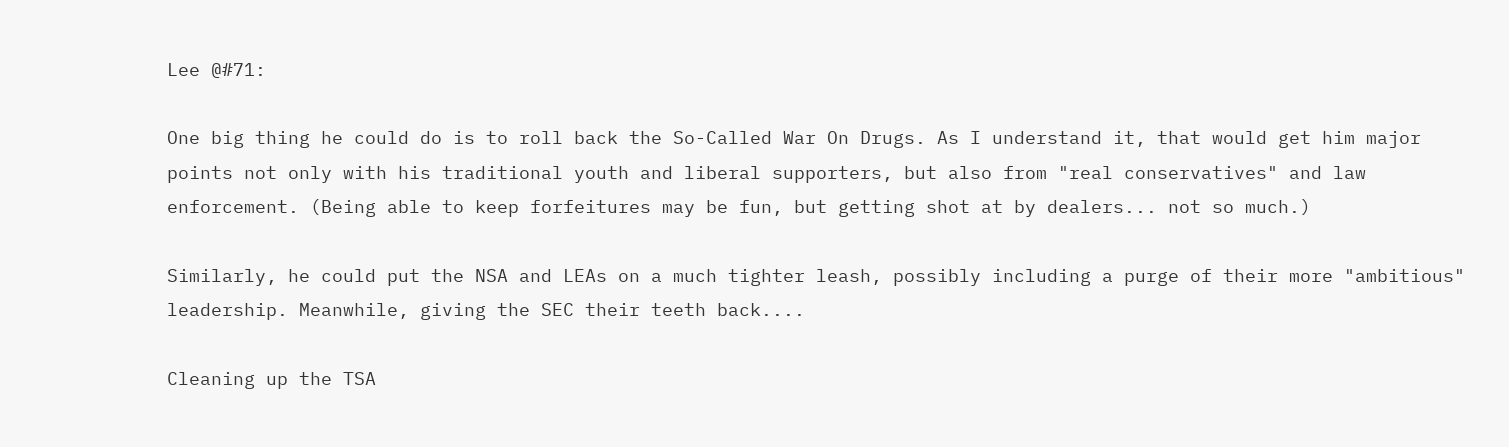Lee @#71:

One big thing he could do is to roll back the So-Called War On Drugs. As I understand it, that would get him major points not only with his traditional youth and liberal supporters, but also from "real conservatives" and law enforcement. (Being able to keep forfeitures may be fun, but getting shot at by dealers... not so much.)

Similarly, he could put the NSA and LEAs on a much tighter leash, possibly including a purge of their more "ambitious" leadership. Meanwhile, giving the SEC their teeth back....

Cleaning up the TSA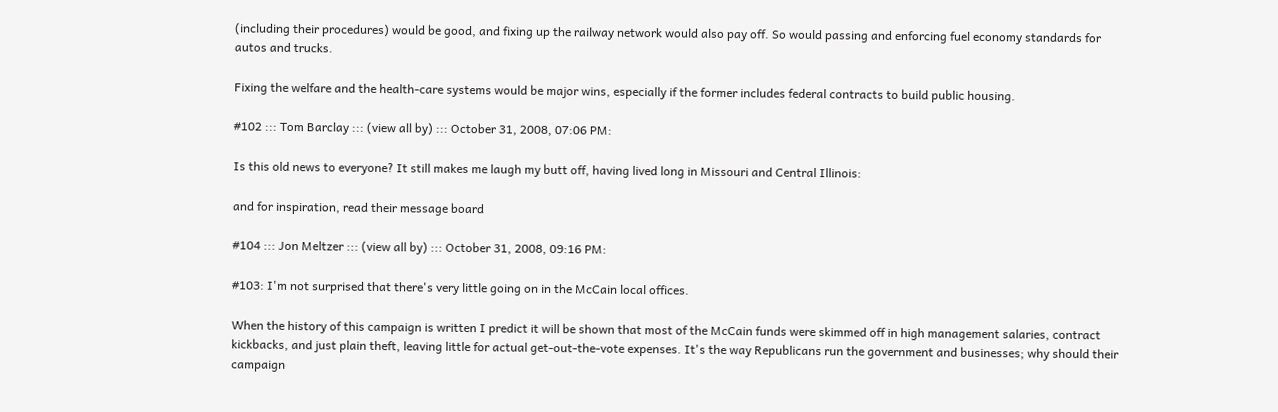(including their procedures) would be good, and fixing up the railway network would also pay off. So would passing and enforcing fuel economy standards for autos and trucks.

Fixing the welfare and the health-care systems would be major wins, especially if the former includes federal contracts to build public housing.

#102 ::: Tom Barclay ::: (view all by) ::: October 31, 2008, 07:06 PM:

Is this old news to everyone? It still makes me laugh my butt off, having lived long in Missouri and Central Illinois:

and for inspiration, read their message board

#104 ::: Jon Meltzer ::: (view all by) ::: October 31, 2008, 09:16 PM:

#103: I'm not surprised that there's very little going on in the McCain local offices.

When the history of this campaign is written I predict it will be shown that most of the McCain funds were skimmed off in high management salaries, contract kickbacks, and just plain theft, leaving little for actual get-out-the-vote expenses. It's the way Republicans run the government and businesses; why should their campaign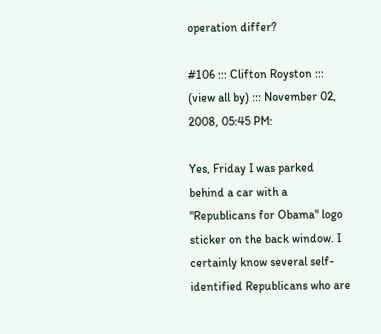operation differ?

#106 ::: Clifton Royston ::: (view all by) ::: November 02, 2008, 05:45 PM:

Yes, Friday I was parked behind a car with a "Republicans for Obama" logo sticker on the back window. I certainly know several self-identified Republicans who are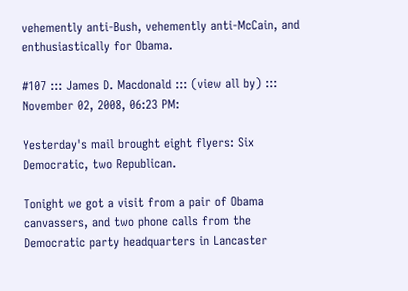vehemently anti-Bush, vehemently anti-McCain, and enthusiastically for Obama.

#107 ::: James D. Macdonald ::: (view all by) ::: November 02, 2008, 06:23 PM:

Yesterday's mail brought eight flyers: Six Democratic, two Republican.

Tonight we got a visit from a pair of Obama canvassers, and two phone calls from the Democratic party headquarters in Lancaster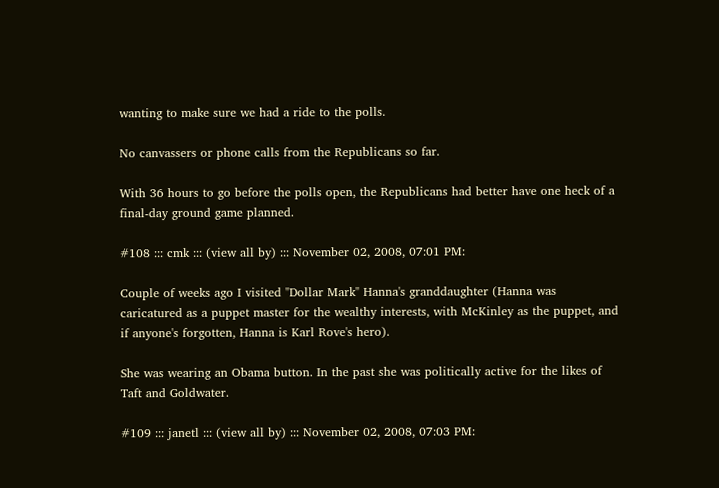wanting to make sure we had a ride to the polls.

No canvassers or phone calls from the Republicans so far.

With 36 hours to go before the polls open, the Republicans had better have one heck of a final-day ground game planned.

#108 ::: cmk ::: (view all by) ::: November 02, 2008, 07:01 PM:

Couple of weeks ago I visited "Dollar Mark" Hanna's granddaughter (Hanna was caricatured as a puppet master for the wealthy interests, with McKinley as the puppet, and if anyone's forgotten, Hanna is Karl Rove's hero).

She was wearing an Obama button. In the past she was politically active for the likes of Taft and Goldwater.

#109 ::: janetl ::: (view all by) ::: November 02, 2008, 07:03 PM: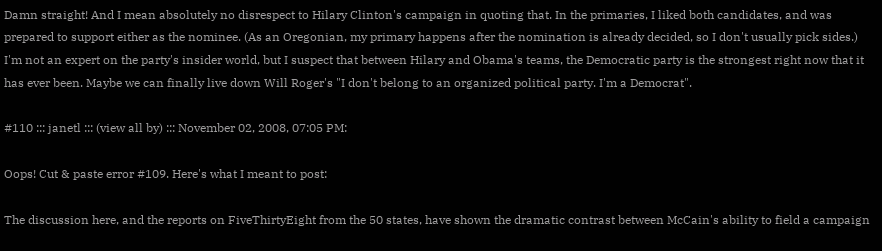Damn straight! And I mean absolutely no disrespect to Hilary Clinton's campaign in quoting that. In the primaries, I liked both candidates, and was prepared to support either as the nominee. (As an Oregonian, my primary happens after the nomination is already decided, so I don't usually pick sides.) I'm not an expert on the party's insider world, but I suspect that between Hilary and Obama's teams, the Democratic party is the strongest right now that it has ever been. Maybe we can finally live down Will Roger's "I don't belong to an organized political party. I'm a Democrat".

#110 ::: janetl ::: (view all by) ::: November 02, 2008, 07:05 PM:

Oops! Cut & paste error #109. Here's what I meant to post:

The discussion here, and the reports on FiveThirtyEight from the 50 states, have shown the dramatic contrast between McCain's ability to field a campaign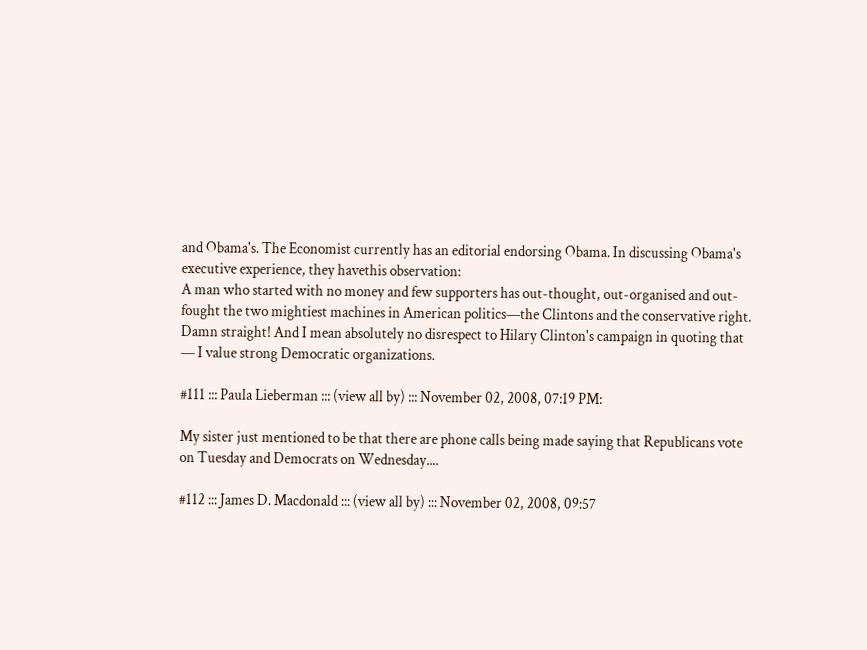and Obama's. The Economist currently has an editorial endorsing Obama. In discussing Obama's executive experience, they havethis observation:
A man who started with no money and few supporters has out-thought, out-organised and out-fought the two mightiest machines in American politics—the Clintons and the conservative right.
Damn straight! And I mean absolutely no disrespect to Hilary Clinton's campaign in quoting that — I value strong Democratic organizations.

#111 ::: Paula Lieberman ::: (view all by) ::: November 02, 2008, 07:19 PM:

My sister just mentioned to be that there are phone calls being made saying that Republicans vote on Tuesday and Democrats on Wednesday....

#112 ::: James D. Macdonald ::: (view all by) ::: November 02, 2008, 09:57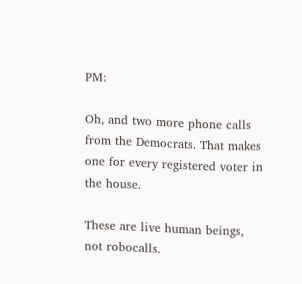PM:

Oh, and two more phone calls from the Democrats. That makes one for every registered voter in the house.

These are live human beings, not robocalls.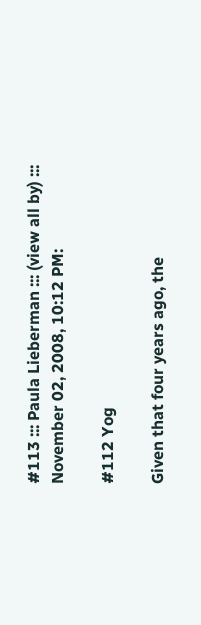#113 ::: Paula Lieberman ::: (view all by) ::: November 02, 2008, 10:12 PM:

#112 Yog

Given that four years ago, the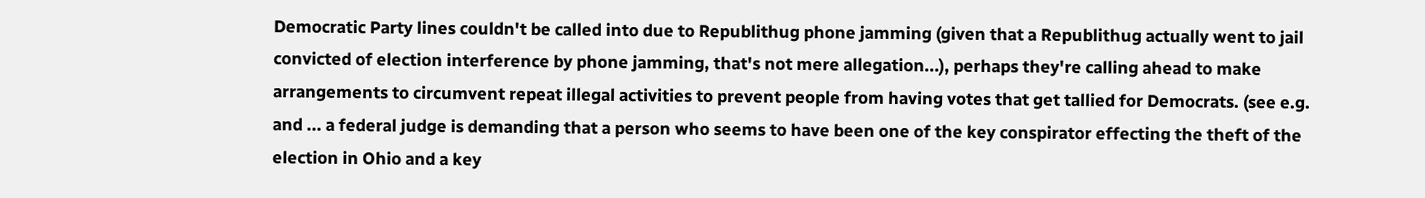Democratic Party lines couldn't be called into due to Republithug phone jamming (given that a Republithug actually went to jail convicted of election interference by phone jamming, that's not mere allegation...), perhaps they're calling ahead to make arrangements to circumvent repeat illegal activities to prevent people from having votes that get tallied for Democrats. (see e.g. and ... a federal judge is demanding that a person who seems to have been one of the key conspirator effecting the theft of the election in Ohio and a key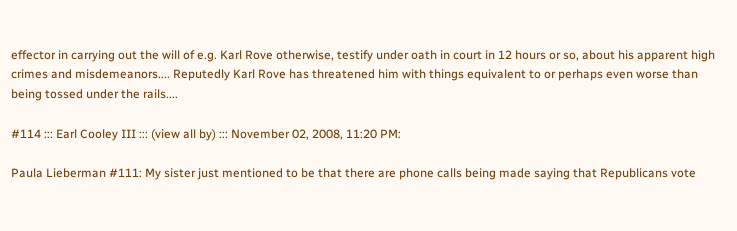effector in carrying out the will of e.g. Karl Rove otherwise, testify under oath in court in 12 hours or so, about his apparent high crimes and misdemeanors.... Reputedly Karl Rove has threatened him with things equivalent to or perhaps even worse than being tossed under the rails....

#114 ::: Earl Cooley III ::: (view all by) ::: November 02, 2008, 11:20 PM:

Paula Lieberman #111: My sister just mentioned to be that there are phone calls being made saying that Republicans vote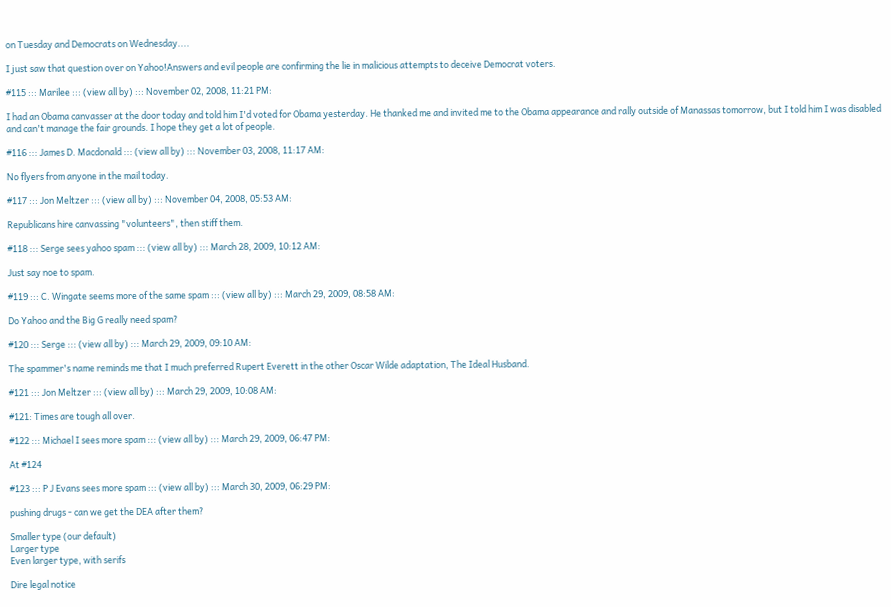on Tuesday and Democrats on Wednesday....

I just saw that question over on Yahoo!Answers and evil people are confirming the lie in malicious attempts to deceive Democrat voters.

#115 ::: Marilee ::: (view all by) ::: November 02, 2008, 11:21 PM:

I had an Obama canvasser at the door today and told him I'd voted for Obama yesterday. He thanked me and invited me to the Obama appearance and rally outside of Manassas tomorrow, but I told him I was disabled and can't manage the fair grounds. I hope they get a lot of people.

#116 ::: James D. Macdonald ::: (view all by) ::: November 03, 2008, 11:17 AM:

No flyers from anyone in the mail today.

#117 ::: Jon Meltzer ::: (view all by) ::: November 04, 2008, 05:53 AM:

Republicans hire canvassing "volunteers", then stiff them.

#118 ::: Serge sees yahoo spam ::: (view all by) ::: March 28, 2009, 10:12 AM:

Just say noe to spam.

#119 ::: C. Wingate seems more of the same spam ::: (view all by) ::: March 29, 2009, 08:58 AM:

Do Yahoo and the Big G really need spam?

#120 ::: Serge ::: (view all by) ::: March 29, 2009, 09:10 AM:

The spammer's name reminds me that I much preferred Rupert Everett in the other Oscar Wilde adaptation, The Ideal Husband.

#121 ::: Jon Meltzer ::: (view all by) ::: March 29, 2009, 10:08 AM:

#121: Times are tough all over.

#122 ::: Michael I sees more spam ::: (view all by) ::: March 29, 2009, 06:47 PM:

At #124

#123 ::: P J Evans sees more spam ::: (view all by) ::: March 30, 2009, 06:29 PM:

pushing drugs - can we get the DEA after them?

Smaller type (our default)
Larger type
Even larger type, with serifs

Dire legal notice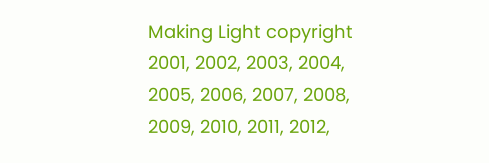Making Light copyright 2001, 2002, 2003, 2004, 2005, 2006, 2007, 2008, 2009, 2010, 2011, 2012,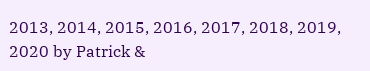2013, 2014, 2015, 2016, 2017, 2018, 2019, 2020 by Patrick &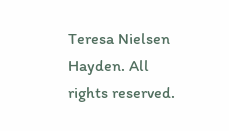Teresa Nielsen Hayden. All rights reserved.